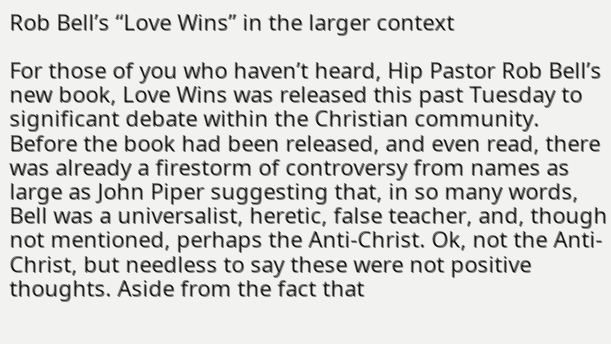Rob Bell’s “Love Wins” in the larger context

For those of you who haven’t heard, Hip Pastor Rob Bell’s new book, Love Wins was released this past Tuesday to significant debate within the Christian community. Before the book had been released, and even read, there was already a firestorm of controversy from names as large as John Piper suggesting that, in so many words, Bell was a universalist, heretic, false teacher, and, though not mentioned, perhaps the Anti-Christ. Ok, not the Anti-Christ, but needless to say these were not positive thoughts. Aside from the fact that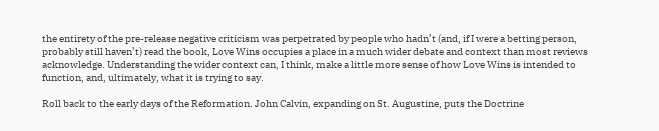the entirety of the pre-release negative criticism was perpetrated by people who hadn’t (and, if I were a betting person, probably still haven’t) read the book, Love Wins occupies a place in a much wider debate and context than most reviews acknowledge. Understanding the wider context can, I think, make a little more sense of how Love Wins is intended to function, and, ultimately, what it is trying to say.

Roll back to the early days of the Reformation. John Calvin, expanding on St. Augustine, puts the Doctrine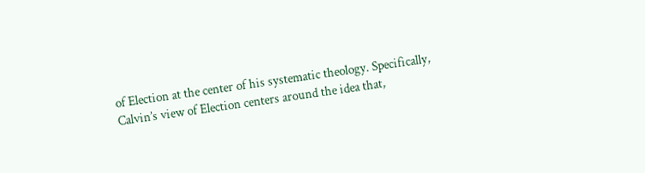of Election at the center of his systematic theology. Specifically, Calvin’s view of Election centers around the idea that,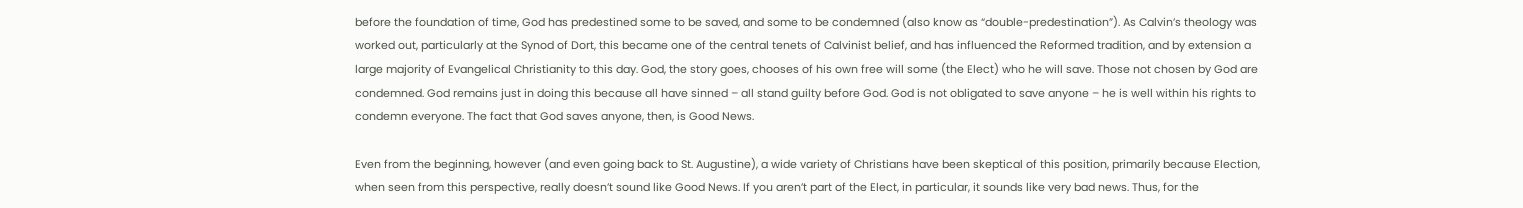before the foundation of time, God has predestined some to be saved, and some to be condemned (also know as “double-predestination”). As Calvin’s theology was worked out, particularly at the Synod of Dort, this became one of the central tenets of Calvinist belief, and has influenced the Reformed tradition, and by extension a large majority of Evangelical Christianity to this day. God, the story goes, chooses of his own free will some (the Elect) who he will save. Those not chosen by God are condemned. God remains just in doing this because all have sinned – all stand guilty before God. God is not obligated to save anyone – he is well within his rights to condemn everyone. The fact that God saves anyone, then, is Good News.

Even from the beginning, however (and even going back to St. Augustine), a wide variety of Christians have been skeptical of this position, primarily because Election, when seen from this perspective, really doesn’t sound like Good News. If you aren’t part of the Elect, in particular, it sounds like very bad news. Thus, for the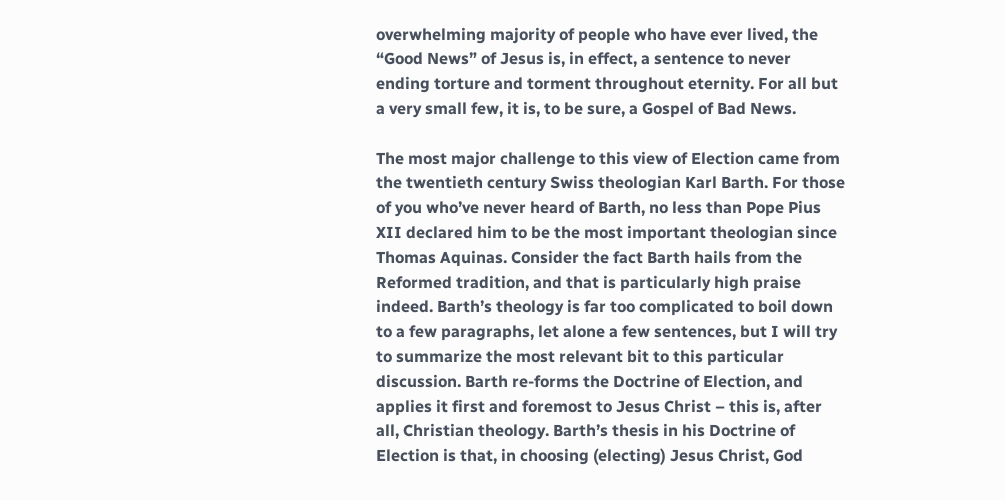overwhelming majority of people who have ever lived, the “Good News” of Jesus is, in effect, a sentence to never ending torture and torment throughout eternity. For all but a very small few, it is, to be sure, a Gospel of Bad News.

The most major challenge to this view of Election came from the twentieth century Swiss theologian Karl Barth. For those of you who’ve never heard of Barth, no less than Pope Pius XII declared him to be the most important theologian since Thomas Aquinas. Consider the fact Barth hails from the Reformed tradition, and that is particularly high praise indeed. Barth’s theology is far too complicated to boil down to a few paragraphs, let alone a few sentences, but I will try to summarize the most relevant bit to this particular discussion. Barth re-forms the Doctrine of Election, and applies it first and foremost to Jesus Christ – this is, after all, Christian theology. Barth’s thesis in his Doctrine of Election is that, in choosing (electing) Jesus Christ, God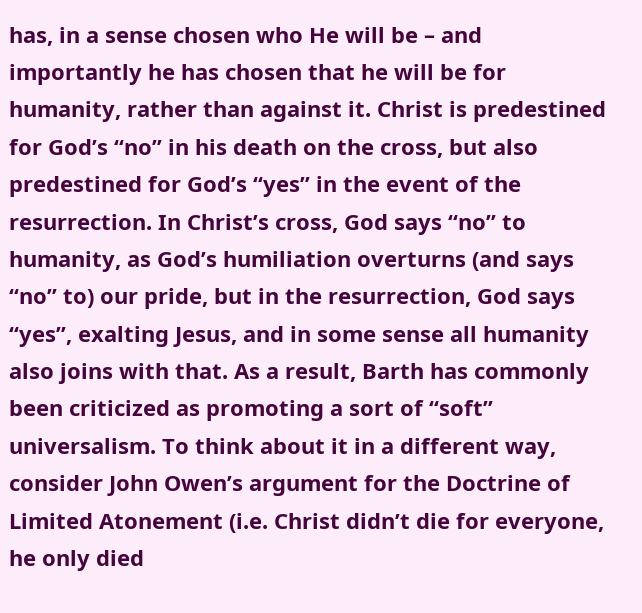has, in a sense chosen who He will be – and importantly he has chosen that he will be for humanity, rather than against it. Christ is predestined for God’s “no” in his death on the cross, but also predestined for God’s “yes” in the event of the resurrection. In Christ’s cross, God says “no” to humanity, as God’s humiliation overturns (and says “no” to) our pride, but in the resurrection, God says “yes”, exalting Jesus, and in some sense all humanity also joins with that. As a result, Barth has commonly been criticized as promoting a sort of “soft” universalism. To think about it in a different way, consider John Owen’s argument for the Doctrine of Limited Atonement (i.e. Christ didn’t die for everyone, he only died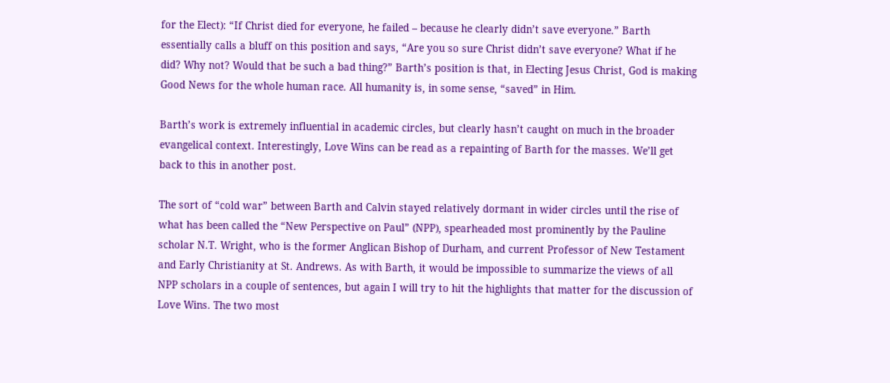for the Elect): “If Christ died for everyone, he failed – because he clearly didn’t save everyone.” Barth essentially calls a bluff on this position and says, “Are you so sure Christ didn’t save everyone? What if he did? Why not? Would that be such a bad thing?” Barth’s position is that, in Electing Jesus Christ, God is making Good News for the whole human race. All humanity is, in some sense, “saved” in Him.

Barth’s work is extremely influential in academic circles, but clearly hasn’t caught on much in the broader evangelical context. Interestingly, Love Wins can be read as a repainting of Barth for the masses. We’ll get back to this in another post.

The sort of “cold war” between Barth and Calvin stayed relatively dormant in wider circles until the rise of what has been called the “New Perspective on Paul” (NPP), spearheaded most prominently by the Pauline scholar N.T. Wright, who is the former Anglican Bishop of Durham, and current Professor of New Testament and Early Christianity at St. Andrews. As with Barth, it would be impossible to summarize the views of all NPP scholars in a couple of sentences, but again I will try to hit the highlights that matter for the discussion of Love Wins. The two most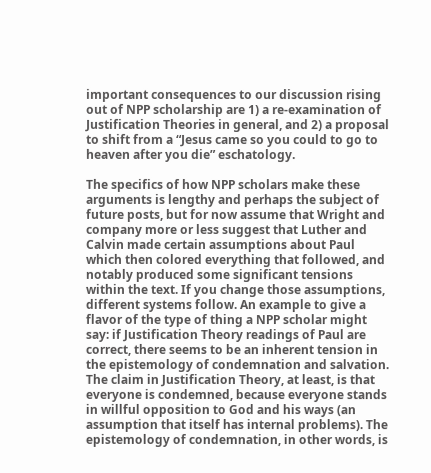important consequences to our discussion rising out of NPP scholarship are 1) a re-examination of Justification Theories in general, and 2) a proposal to shift from a “Jesus came so you could to go to heaven after you die” eschatology.

The specifics of how NPP scholars make these arguments is lengthy and perhaps the subject of future posts, but for now assume that Wright and company more or less suggest that Luther and Calvin made certain assumptions about Paul which then colored everything that followed, and notably produced some significant tensions within the text. If you change those assumptions, different systems follow. An example to give a flavor of the type of thing a NPP scholar might say: if Justification Theory readings of Paul are correct, there seems to be an inherent tension in the epistemology of condemnation and salvation. The claim in Justification Theory, at least, is that everyone is condemned, because everyone stands in willful opposition to God and his ways (an assumption that itself has internal problems). The epistemology of condemnation, in other words, is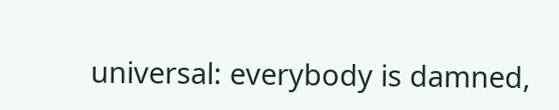universal: everybody is damned,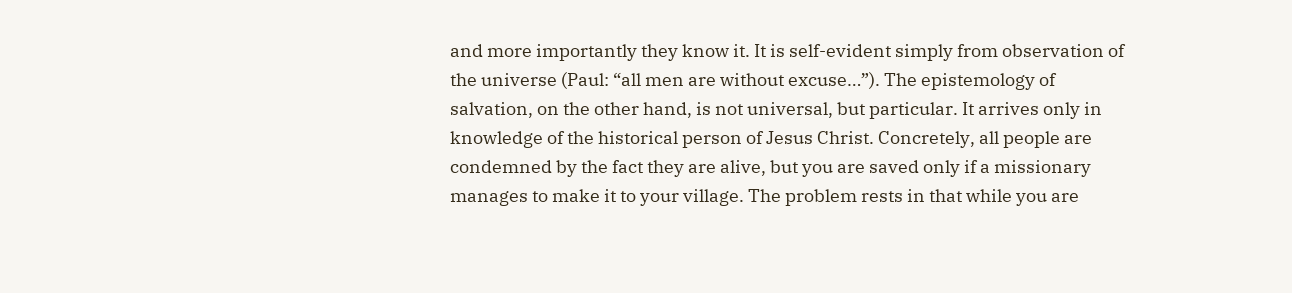and more importantly they know it. It is self-evident simply from observation of the universe (Paul: “all men are without excuse…”). The epistemology of salvation, on the other hand, is not universal, but particular. It arrives only in knowledge of the historical person of Jesus Christ. Concretely, all people are condemned by the fact they are alive, but you are saved only if a missionary manages to make it to your village. The problem rests in that while you are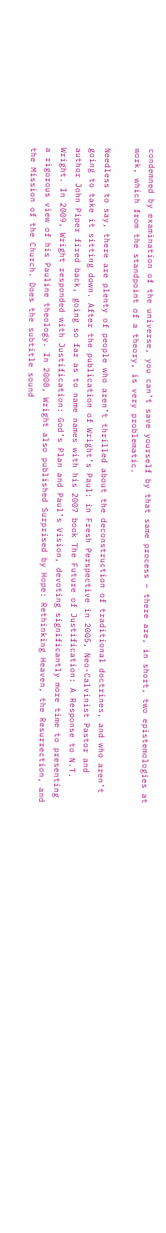condemned by examination of the universe, you can’t save yourself by that same process – there are, in short, two epistemologies at work, which from the standpoint of a theory, is very problematic.

Needless to say, there are plenty of people who aren’t thrilled about the deconstruction of traditional doctrines, and who aren’t going to take it sitting down. After the publication of Wright’s Paul: in Fresh Perspective in 2005, Neo-Calvinist Pastor and author John Piper fired back, going so far as to name names with his 2007 book The Future of Justification: A Response to N.T. Wright. In 2009, Wright responded with Justification: God’s Plan and Paul’s Vision, devoting significantly more time to presenting a rigorous view of his Pauline theology. In 2008, Wright also published Surprised by Hope: Rethinking Heaven, the Resurrection, and the Mission of the Church. Does the subtitle sound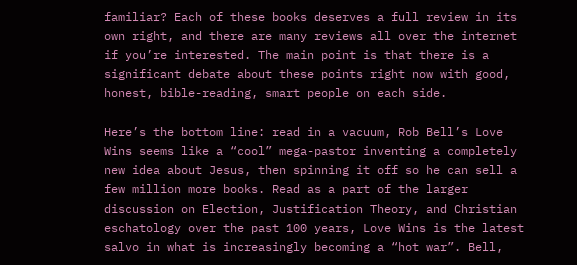familiar? Each of these books deserves a full review in its own right, and there are many reviews all over the internet if you’re interested. The main point is that there is a significant debate about these points right now with good, honest, bible-reading, smart people on each side.

Here’s the bottom line: read in a vacuum, Rob Bell’s Love Wins seems like a “cool” mega-pastor inventing a completely new idea about Jesus, then spinning it off so he can sell a few million more books. Read as a part of the larger discussion on Election, Justification Theory, and Christian eschatology over the past 100 years, Love Wins is the latest salvo in what is increasingly becoming a “hot war”. Bell,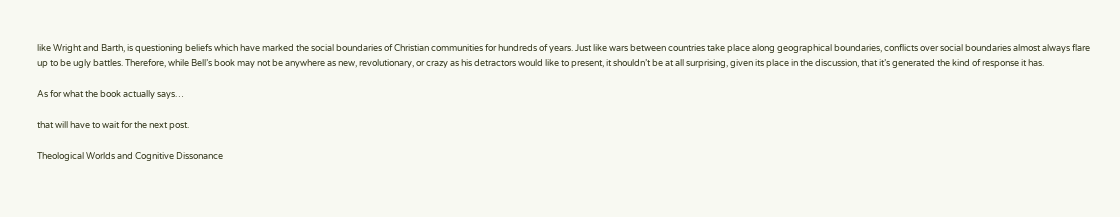like Wright and Barth, is questioning beliefs which have marked the social boundaries of Christian communities for hundreds of years. Just like wars between countries take place along geographical boundaries, conflicts over social boundaries almost always flare up to be ugly battles. Therefore, while Bell’s book may not be anywhere as new, revolutionary, or crazy as his detractors would like to present, it shouldn’t be at all surprising, given its place in the discussion, that it’s generated the kind of response it has.

As for what the book actually says…

that will have to wait for the next post.

Theological Worlds and Cognitive Dissonance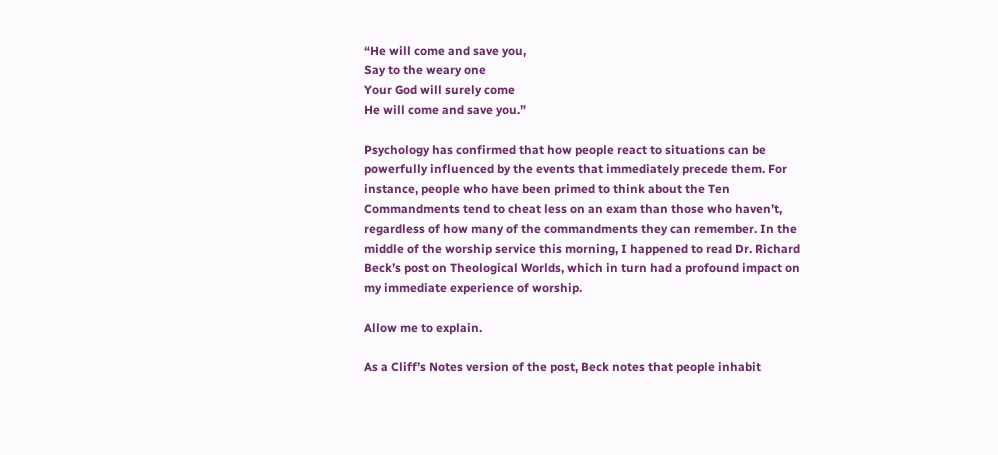“He will come and save you,
Say to the weary one
Your God will surely come
He will come and save you.”

Psychology has confirmed that how people react to situations can be powerfully influenced by the events that immediately precede them. For instance, people who have been primed to think about the Ten Commandments tend to cheat less on an exam than those who haven’t, regardless of how many of the commandments they can remember. In the middle of the worship service this morning, I happened to read Dr. Richard Beck’s post on Theological Worlds, which in turn had a profound impact on my immediate experience of worship.

Allow me to explain.

As a Cliff’s Notes version of the post, Beck notes that people inhabit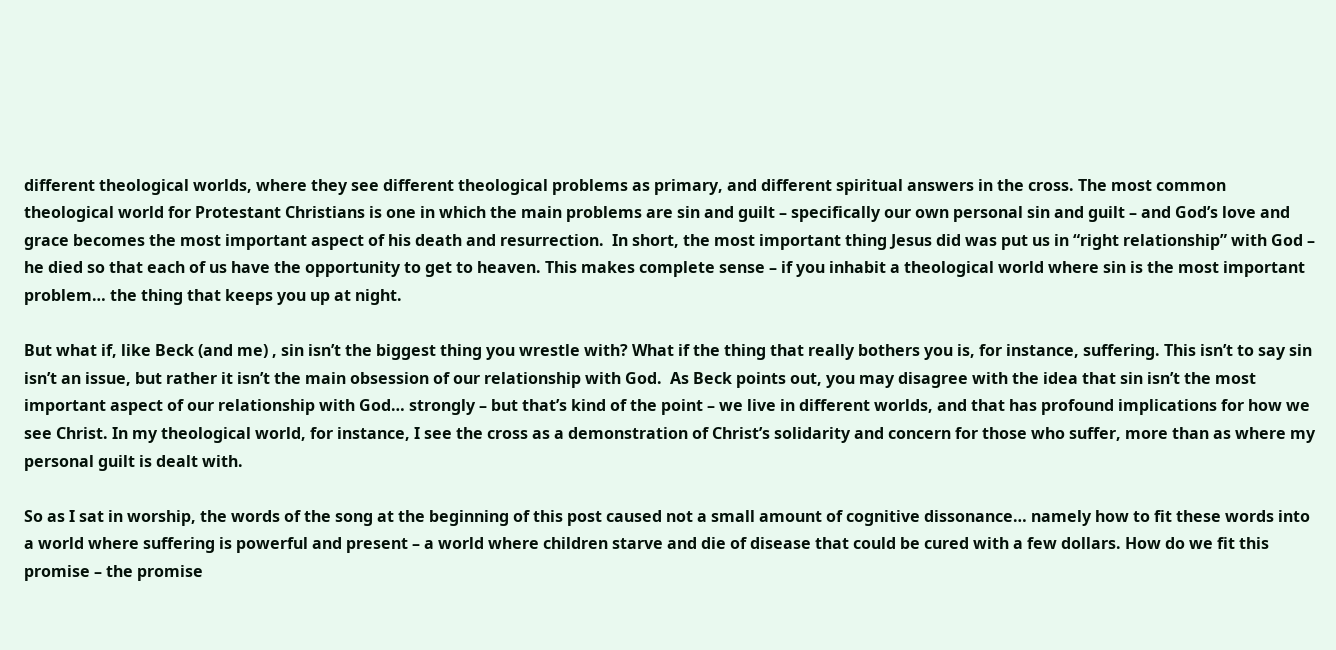different theological worlds, where they see different theological problems as primary, and different spiritual answers in the cross. The most common theological world for Protestant Christians is one in which the main problems are sin and guilt – specifically our own personal sin and guilt – and God’s love and grace becomes the most important aspect of his death and resurrection.  In short, the most important thing Jesus did was put us in “right relationship” with God – he died so that each of us have the opportunity to get to heaven. This makes complete sense – if you inhabit a theological world where sin is the most important problem… the thing that keeps you up at night.

But what if, like Beck (and me) , sin isn’t the biggest thing you wrestle with? What if the thing that really bothers you is, for instance, suffering. This isn’t to say sin isn’t an issue, but rather it isn’t the main obsession of our relationship with God.  As Beck points out, you may disagree with the idea that sin isn’t the most important aspect of our relationship with God… strongly – but that’s kind of the point – we live in different worlds, and that has profound implications for how we see Christ. In my theological world, for instance, I see the cross as a demonstration of Christ’s solidarity and concern for those who suffer, more than as where my personal guilt is dealt with.

So as I sat in worship, the words of the song at the beginning of this post caused not a small amount of cognitive dissonance… namely how to fit these words into a world where suffering is powerful and present – a world where children starve and die of disease that could be cured with a few dollars. How do we fit this promise – the promise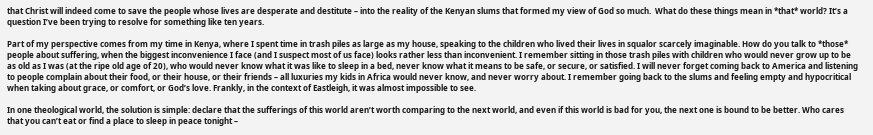that Christ will indeed come to save the people whose lives are desperate and destitute – into the reality of the Kenyan slums that formed my view of God so much.  What do these things mean in *that* world? It’s a question I’ve been trying to resolve for something like ten years.

Part of my perspective comes from my time in Kenya, where I spent time in trash piles as large as my house, speaking to the children who lived their lives in squalor scarcely imaginable. How do you talk to *those* people about suffering, when the biggest inconvenience I face (and I suspect most of us face) looks rather less than inconvenient. I remember sitting in those trash piles with children who would never grow up to be as old as I was (at the ripe old age of 20), who would never know what it was like to sleep in a bed, never know what it means to be safe, or secure, or satisfied. I will never forget coming back to America and listening to people complain about their food, or their house, or their friends – all luxuries my kids in Africa would never know, and never worry about. I remember going back to the slums and feeling empty and hypocritical when taking about grace, or comfort, or God’s love. Frankly, in the context of Eastleigh, it was almost impossible to see.

In one theological world, the solution is simple: declare that the sufferings of this world aren’t worth comparing to the next world, and even if this world is bad for you, the next one is bound to be better. Who cares that you can’t eat or find a place to sleep in peace tonight –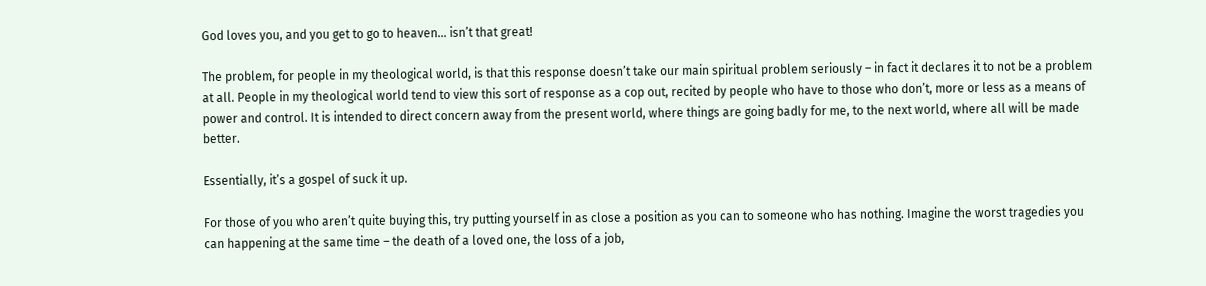God loves you, and you get to go to heaven… isn’t that great!

The problem, for people in my theological world, is that this response doesn’t take our main spiritual problem seriously – in fact it declares it to not be a problem at all. People in my theological world tend to view this sort of response as a cop out, recited by people who have to those who don’t, more or less as a means of power and control. It is intended to direct concern away from the present world, where things are going badly for me, to the next world, where all will be made better.

Essentially, it’s a gospel of suck it up.

For those of you who aren’t quite buying this, try putting yourself in as close a position as you can to someone who has nothing. Imagine the worst tragedies you can happening at the same time – the death of a loved one, the loss of a job,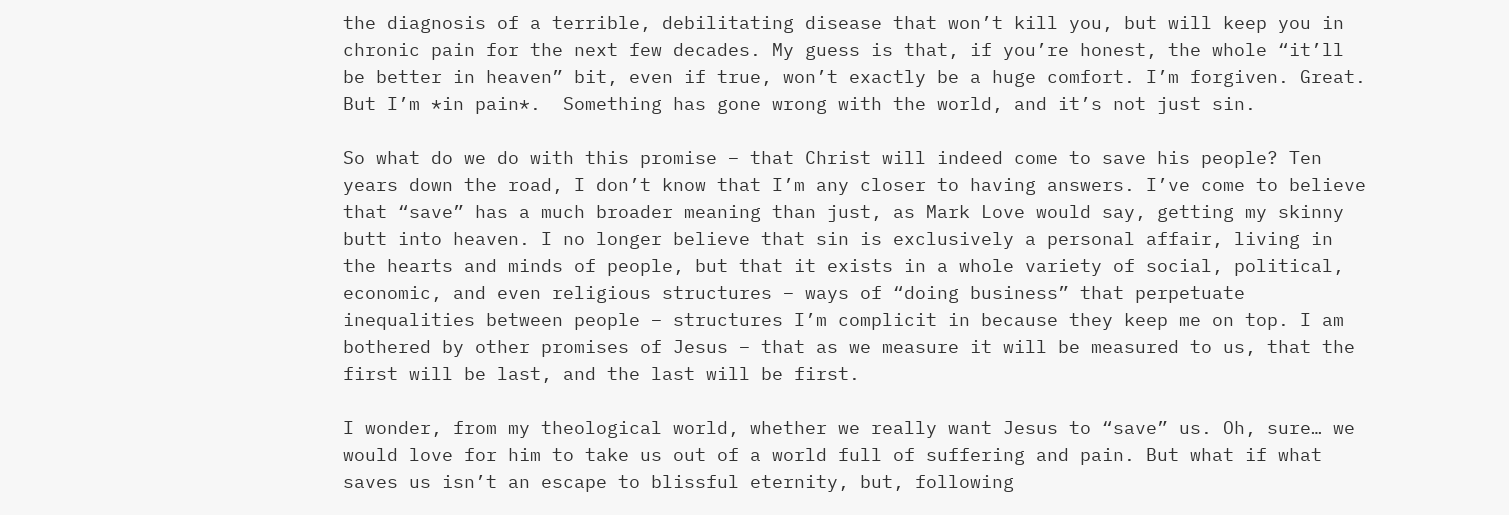the diagnosis of a terrible, debilitating disease that won’t kill you, but will keep you in chronic pain for the next few decades. My guess is that, if you’re honest, the whole “it’ll be better in heaven” bit, even if true, won’t exactly be a huge comfort. I’m forgiven. Great. But I’m *in pain*.  Something has gone wrong with the world, and it’s not just sin.

So what do we do with this promise – that Christ will indeed come to save his people? Ten years down the road, I don’t know that I’m any closer to having answers. I’ve come to believe that “save” has a much broader meaning than just, as Mark Love would say, getting my skinny butt into heaven. I no longer believe that sin is exclusively a personal affair, living in the hearts and minds of people, but that it exists in a whole variety of social, political, economic, and even religious structures – ways of “doing business” that perpetuate inequalities between people – structures I’m complicit in because they keep me on top. I am bothered by other promises of Jesus – that as we measure it will be measured to us, that the first will be last, and the last will be first.

I wonder, from my theological world, whether we really want Jesus to “save” us. Oh, sure… we would love for him to take us out of a world full of suffering and pain. But what if what saves us isn’t an escape to blissful eternity, but, following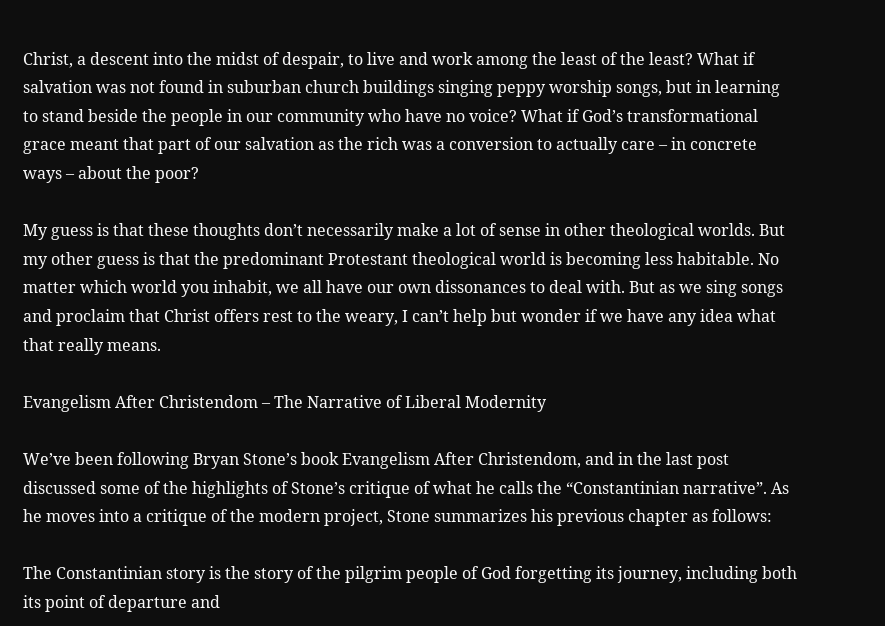Christ, a descent into the midst of despair, to live and work among the least of the least? What if salvation was not found in suburban church buildings singing peppy worship songs, but in learning to stand beside the people in our community who have no voice? What if God’s transformational grace meant that part of our salvation as the rich was a conversion to actually care – in concrete ways – about the poor?

My guess is that these thoughts don’t necessarily make a lot of sense in other theological worlds. But my other guess is that the predominant Protestant theological world is becoming less habitable. No matter which world you inhabit, we all have our own dissonances to deal with. But as we sing songs and proclaim that Christ offers rest to the weary, I can’t help but wonder if we have any idea what that really means.

Evangelism After Christendom – The Narrative of Liberal Modernity

We’ve been following Bryan Stone’s book Evangelism After Christendom, and in the last post discussed some of the highlights of Stone’s critique of what he calls the “Constantinian narrative”. As he moves into a critique of the modern project, Stone summarizes his previous chapter as follows:

The Constantinian story is the story of the pilgrim people of God forgetting its journey, including both its point of departure and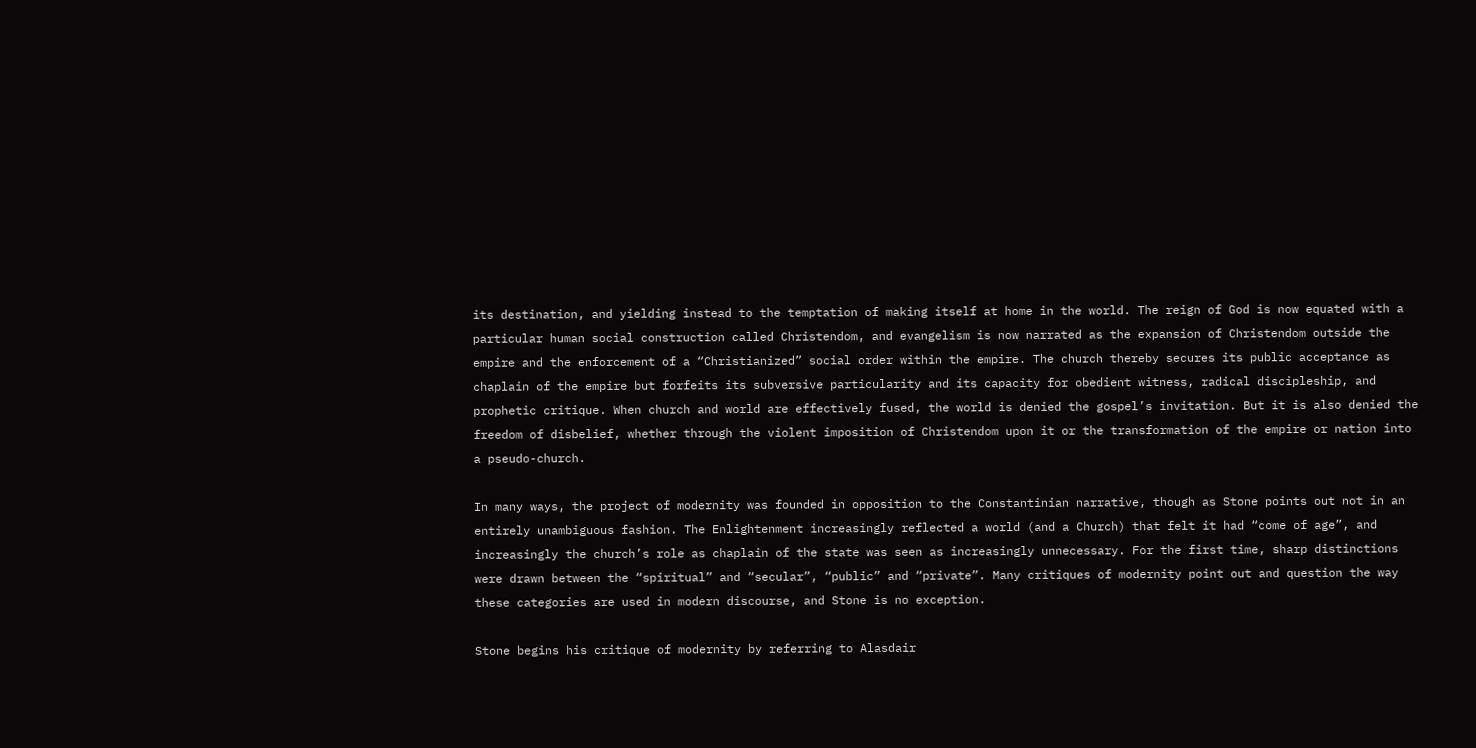its destination, and yielding instead to the temptation of making itself at home in the world. The reign of God is now equated with a particular human social construction called Christendom, and evangelism is now narrated as the expansion of Christendom outside the empire and the enforcement of a “Christianized” social order within the empire. The church thereby secures its public acceptance as chaplain of the empire but forfeits its subversive particularity and its capacity for obedient witness, radical discipleship, and prophetic critique. When church and world are effectively fused, the world is denied the gospel’s invitation. But it is also denied the freedom of disbelief, whether through the violent imposition of Christendom upon it or the transformation of the empire or nation into a pseudo-church.

In many ways, the project of modernity was founded in opposition to the Constantinian narrative, though as Stone points out not in an entirely unambiguous fashion. The Enlightenment increasingly reflected a world (and a Church) that felt it had “come of age”, and increasingly the church’s role as chaplain of the state was seen as increasingly unnecessary. For the first time, sharp distinctions were drawn between the “spiritual” and “secular”, “public” and “private”. Many critiques of modernity point out and question the way these categories are used in modern discourse, and Stone is no exception.

Stone begins his critique of modernity by referring to Alasdair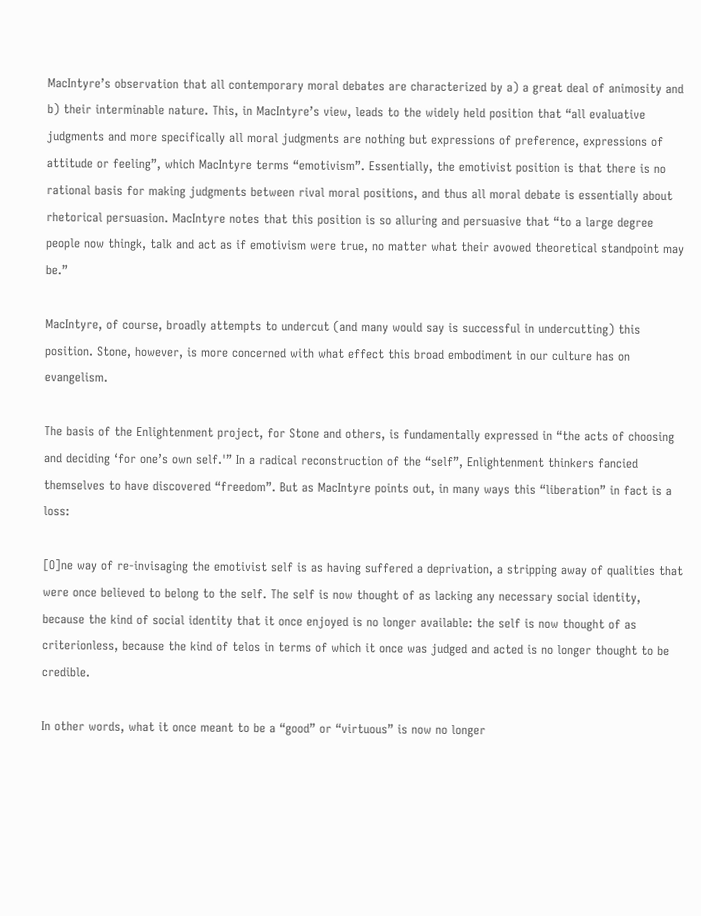MacIntyre’s observation that all contemporary moral debates are characterized by a) a great deal of animosity and b) their interminable nature. This, in MacIntyre’s view, leads to the widely held position that “all evaluative judgments and more specifically all moral judgments are nothing but expressions of preference, expressions of attitude or feeling”, which MacIntyre terms “emotivism”. Essentially, the emotivist position is that there is no rational basis for making judgments between rival moral positions, and thus all moral debate is essentially about rhetorical persuasion. MacIntyre notes that this position is so alluring and persuasive that “to a large degree people now thingk, talk and act as if emotivism were true, no matter what their avowed theoretical standpoint may be.”

MacIntyre, of course, broadly attempts to undercut (and many would say is successful in undercutting) this position. Stone, however, is more concerned with what effect this broad embodiment in our culture has on evangelism.

The basis of the Enlightenment project, for Stone and others, is fundamentally expressed in “the acts of choosing and deciding ‘for one’s own self.'” In a radical reconstruction of the “self”, Enlightenment thinkers fancied themselves to have discovered “freedom”. But as MacIntyre points out, in many ways this “liberation” in fact is a loss:

[O]ne way of re-invisaging the emotivist self is as having suffered a deprivation, a stripping away of qualities that were once believed to belong to the self. The self is now thought of as lacking any necessary social identity, because the kind of social identity that it once enjoyed is no longer available: the self is now thought of as criterionless, because the kind of telos in terms of which it once was judged and acted is no longer thought to be credible.

In other words, what it once meant to be a “good” or “virtuous” is now no longer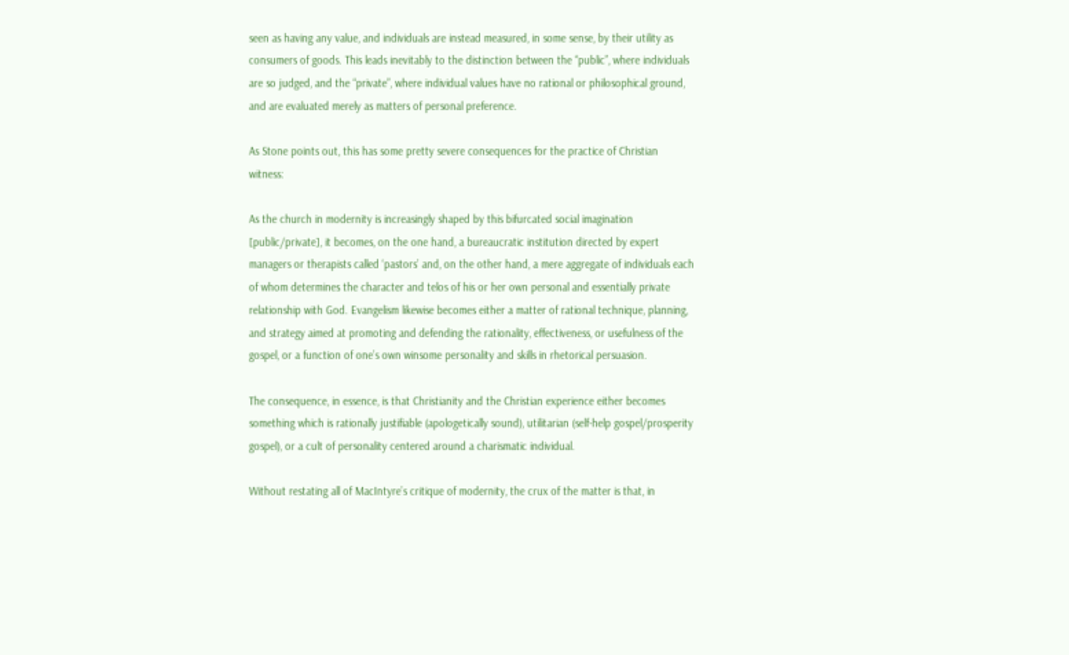seen as having any value, and individuals are instead measured, in some sense, by their utility as consumers of goods. This leads inevitably to the distinction between the “public”, where individuals are so judged, and the “private”, where individual values have no rational or philosophical ground, and are evaluated merely as matters of personal preference.

As Stone points out, this has some pretty severe consequences for the practice of Christian witness:

As the church in modernity is increasingly shaped by this bifurcated social imagination [public/private], it becomes, on the one hand, a bureaucratic institution directed by expert managers or therapists called ‘pastors’ and, on the other hand, a mere aggregate of individuals each of whom determines the character and telos of his or her own personal and essentially private relationship with God. Evangelism likewise becomes either a matter of rational technique, planning, and strategy aimed at promoting and defending the rationality, effectiveness, or usefulness of the gospel, or a function of one’s own winsome personality and skills in rhetorical persuasion.

The consequence, in essence, is that Christianity and the Christian experience either becomes something which is rationally justifiable (apologetically sound), utilitarian (self-help gospel/prosperity gospel), or a cult of personality centered around a charismatic individual.

Without restating all of MacIntyre’s critique of modernity, the crux of the matter is that, in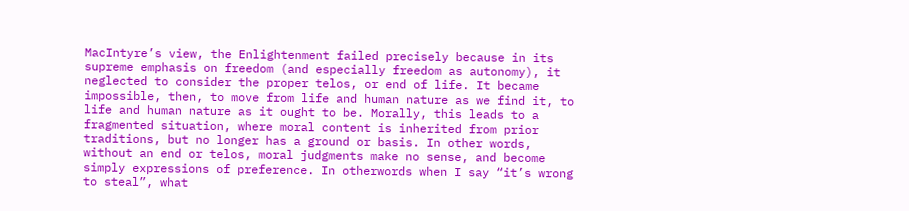MacIntyre’s view, the Enlightenment failed precisely because in its supreme emphasis on freedom (and especially freedom as autonomy), it neglected to consider the proper telos, or end of life. It became impossible, then, to move from life and human nature as we find it, to life and human nature as it ought to be. Morally, this leads to a fragmented situation, where moral content is inherited from prior traditions, but no longer has a ground or basis. In other words, without an end or telos, moral judgments make no sense, and become simply expressions of preference. In otherwords when I say “it’s wrong to steal”, what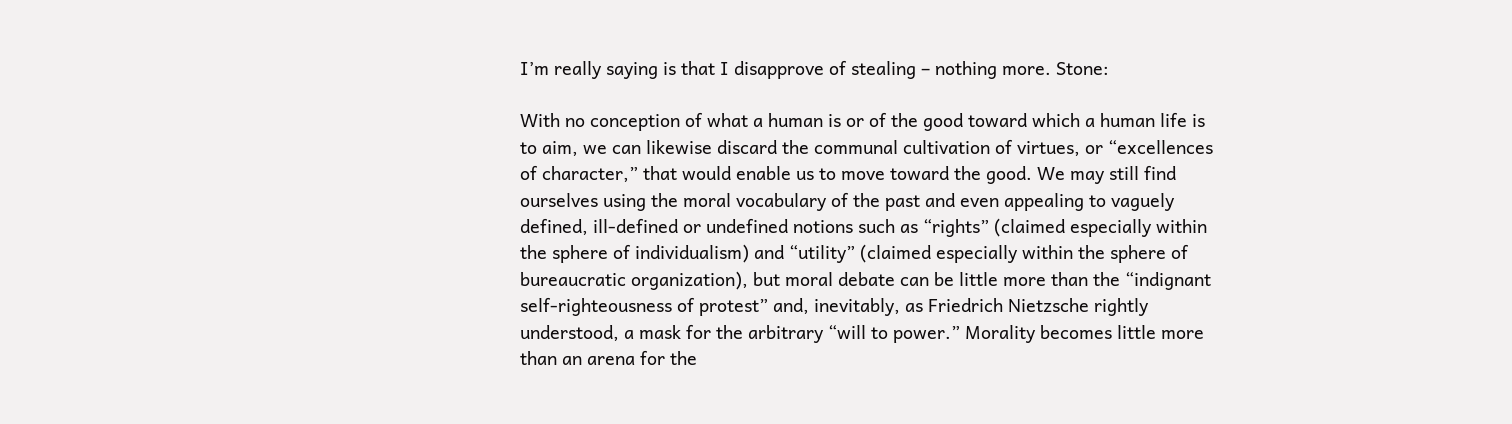I’m really saying is that I disapprove of stealing – nothing more. Stone:

With no conception of what a human is or of the good toward which a human life is to aim, we can likewise discard the communal cultivation of virtues, or “excellences of character,” that would enable us to move toward the good. We may still find ourselves using the moral vocabulary of the past and even appealing to vaguely defined, ill-defined or undefined notions such as “rights” (claimed especially within the sphere of individualism) and “utility” (claimed especially within the sphere of bureaucratic organization), but moral debate can be little more than the “indignant self-righteousness of protest” and, inevitably, as Friedrich Nietzsche rightly understood, a mask for the arbitrary “will to power.” Morality becomes little more than an arena for the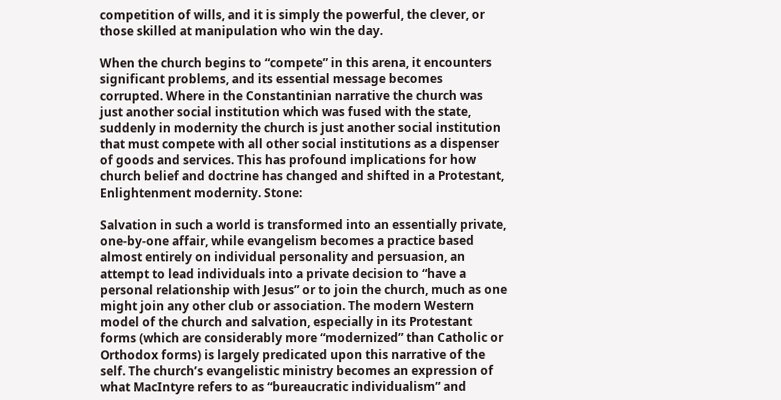competition of wills, and it is simply the powerful, the clever, or those skilled at manipulation who win the day.

When the church begins to “compete” in this arena, it encounters significant problems, and its essential message becomes corrupted. Where in the Constantinian narrative the church was just another social institution which was fused with the state, suddenly in modernity the church is just another social institution that must compete with all other social institutions as a dispenser of goods and services. This has profound implications for how church belief and doctrine has changed and shifted in a Protestant, Enlightenment modernity. Stone:

Salvation in such a world is transformed into an essentially private, one-by-one affair, while evangelism becomes a practice based almost entirely on individual personality and persuasion, an attempt to lead individuals into a private decision to “have a personal relationship with Jesus” or to join the church, much as one might join any other club or association. The modern Western model of the church and salvation, especially in its Protestant forms (which are considerably more “modernized” than Catholic or Orthodox forms) is largely predicated upon this narrative of the self. The church’s evangelistic ministry becomes an expression of what MacIntyre refers to as “bureaucratic individualism” and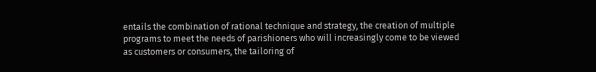entails the combination of rational technique and strategy, the creation of multiple programs to meet the needs of parishioners who will increasingly come to be viewed as customers or consumers, the tailoring of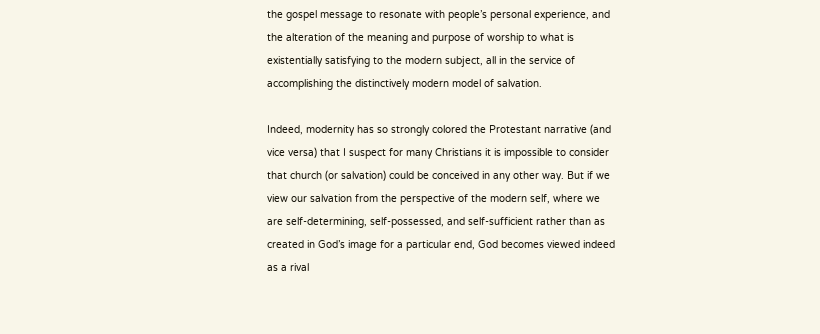the gospel message to resonate with people’s personal experience, and the alteration of the meaning and purpose of worship to what is existentially satisfying to the modern subject, all in the service of accomplishing the distinctively modern model of salvation.

Indeed, modernity has so strongly colored the Protestant narrative (and vice versa) that I suspect for many Christians it is impossible to consider that church (or salvation) could be conceived in any other way. But if we view our salvation from the perspective of the modern self, where we are self-determining, self-possessed, and self-sufficient rather than as created in God’s image for a particular end, God becomes viewed indeed as a rival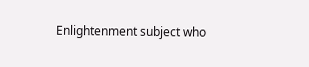Enlightenment subject who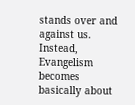stands over and against us. Instead, Evangelism becomes basically about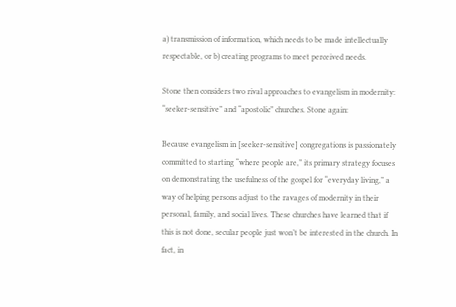a) transmission of information, which needs to be made intellectually respectable, or b) creating programs to meet perceived needs.

Stone then considers two rival approaches to evangelism in modernity: “seeker-sensitive” and “apostolic” churches. Stone again:

Because evangelism in [seeker-sensitive] congregations is passionately committed to starting “where people are,” its primary strategy focuses on demonstrating the usefulness of the gospel for “everyday living,” a way of helping persons adjust to the ravages of modernity in their personal, family, and social lives. These churches have learned that if this is not done, secular people just won’t be interested in the church. In fact, in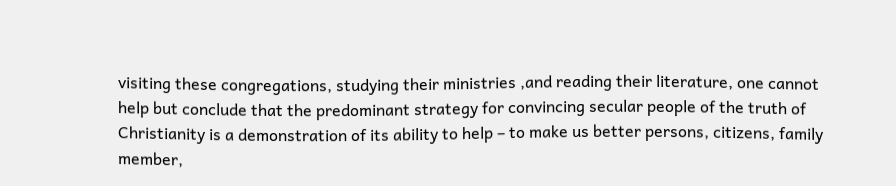visiting these congregations, studying their ministries ,and reading their literature, one cannot help but conclude that the predominant strategy for convincing secular people of the truth of Christianity is a demonstration of its ability to help – to make us better persons, citizens, family member,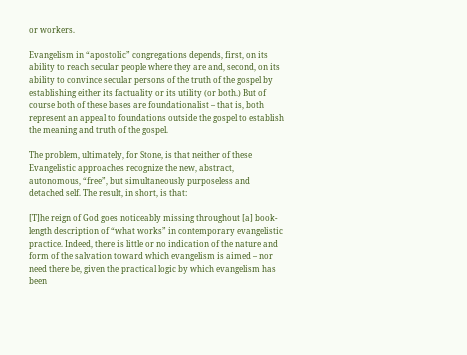or workers.

Evangelism in “apostolic” congregations depends, first, on its ability to reach secular people where they are and, second, on its ability to convince secular persons of the truth of the gospel by establishing either its factuality or its utility (or both.) But of course both of these bases are foundationalist – that is, both represent an appeal to foundations outside the gospel to establish the meaning and truth of the gospel.

The problem, ultimately, for Stone, is that neither of these Evangelistic approaches recognize the new, abstract, autonomous, “free”, but simultaneously purposeless and detached self. The result, in short, is that:

[T]he reign of God goes noticeably missing throughout [a] book-length description of “what works” in contemporary evangelistic practice. Indeed, there is little or no indication of the nature and form of the salvation toward which evangelism is aimed – nor need there be, given the practical logic by which evangelism has been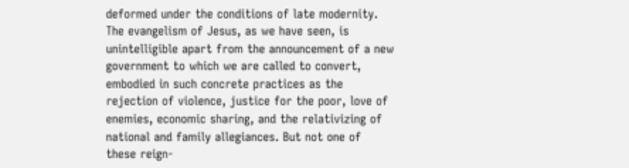deformed under the conditions of late modernity. The evangelism of Jesus, as we have seen, is unintelligible apart from the announcement of a new government to which we are called to convert, embodied in such concrete practices as the rejection of violence, justice for the poor, love of enemies, economic sharing, and the relativizing of national and family allegiances. But not one of these reign-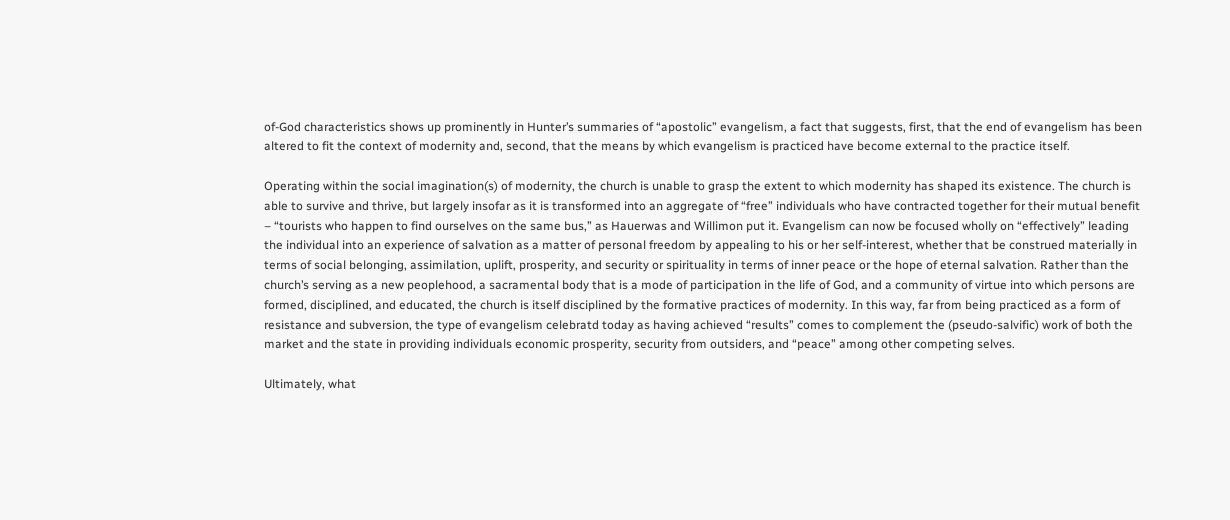of-God characteristics shows up prominently in Hunter’s summaries of “apostolic” evangelism, a fact that suggests, first, that the end of evangelism has been altered to fit the context of modernity and, second, that the means by which evangelism is practiced have become external to the practice itself.

Operating within the social imagination(s) of modernity, the church is unable to grasp the extent to which modernity has shaped its existence. The church is able to survive and thrive, but largely insofar as it is transformed into an aggregate of “free” individuals who have contracted together for their mutual benefit – “tourists who happen to find ourselves on the same bus,” as Hauerwas and Willimon put it. Evangelism can now be focused wholly on “effectively” leading the individual into an experience of salvation as a matter of personal freedom by appealing to his or her self-interest, whether that be construed materially in terms of social belonging, assimilation, uplift, prosperity, and security or spirituality in terms of inner peace or the hope of eternal salvation. Rather than the church’s serving as a new peoplehood, a sacramental body that is a mode of participation in the life of God, and a community of virtue into which persons are formed, disciplined, and educated, the church is itself disciplined by the formative practices of modernity. In this way, far from being practiced as a form of resistance and subversion, the type of evangelism celebratd today as having achieved “results” comes to complement the (pseudo-salvific) work of both the market and the state in providing individuals economic prosperity, security from outsiders, and “peace” among other competing selves.

Ultimately, what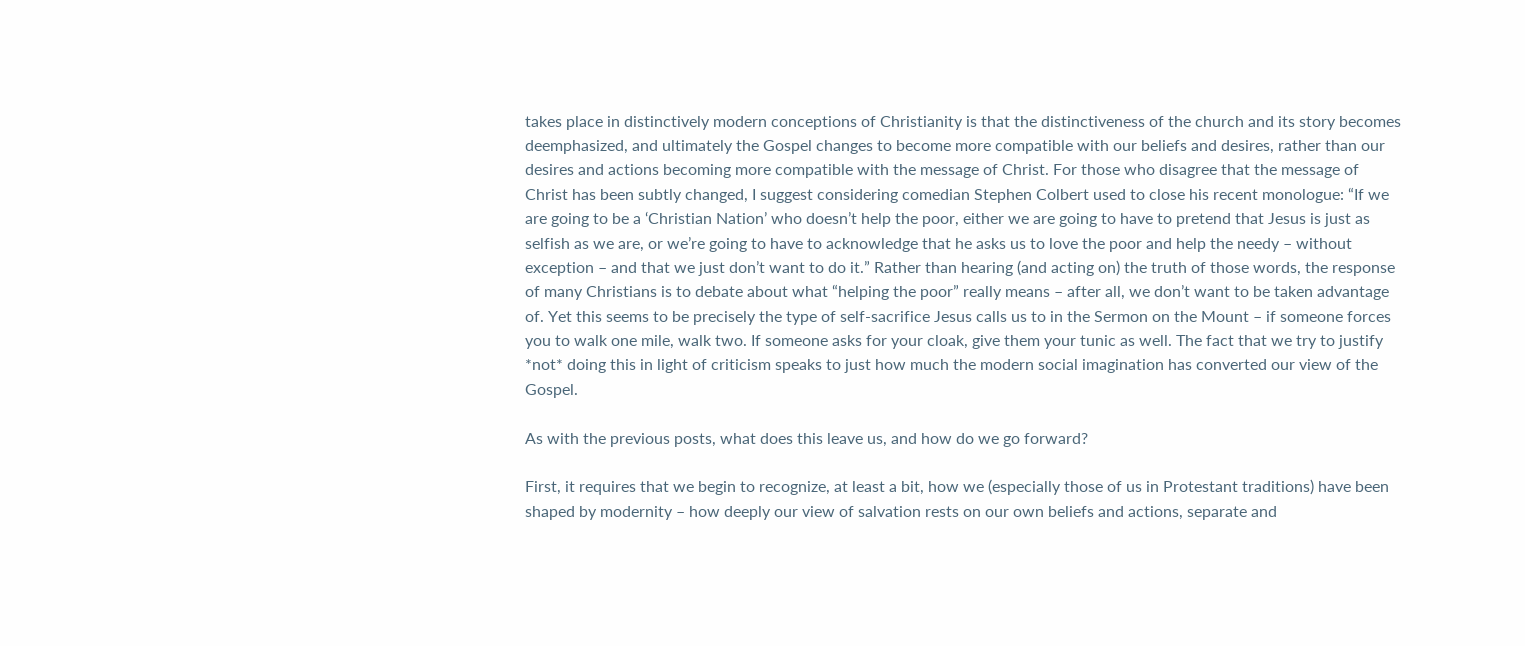takes place in distinctively modern conceptions of Christianity is that the distinctiveness of the church and its story becomes deemphasized, and ultimately the Gospel changes to become more compatible with our beliefs and desires, rather than our desires and actions becoming more compatible with the message of Christ. For those who disagree that the message of Christ has been subtly changed, I suggest considering comedian Stephen Colbert used to close his recent monologue: “If we are going to be a ‘Christian Nation’ who doesn’t help the poor, either we are going to have to pretend that Jesus is just as selfish as we are, or we’re going to have to acknowledge that he asks us to love the poor and help the needy – without exception – and that we just don’t want to do it.” Rather than hearing (and acting on) the truth of those words, the response of many Christians is to debate about what “helping the poor” really means – after all, we don’t want to be taken advantage of. Yet this seems to be precisely the type of self-sacrifice Jesus calls us to in the Sermon on the Mount – if someone forces you to walk one mile, walk two. If someone asks for your cloak, give them your tunic as well. The fact that we try to justify *not* doing this in light of criticism speaks to just how much the modern social imagination has converted our view of the Gospel.

As with the previous posts, what does this leave us, and how do we go forward?

First, it requires that we begin to recognize, at least a bit, how we (especially those of us in Protestant traditions) have been shaped by modernity – how deeply our view of salvation rests on our own beliefs and actions, separate and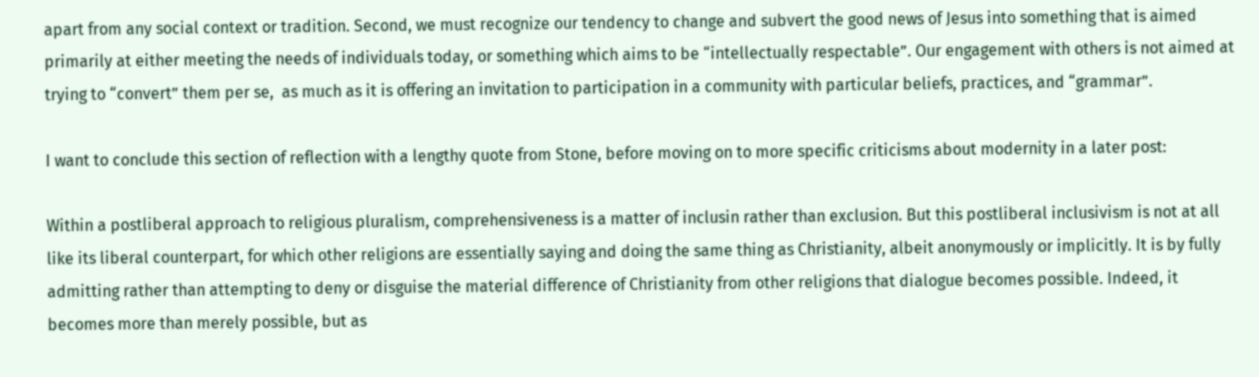apart from any social context or tradition. Second, we must recognize our tendency to change and subvert the good news of Jesus into something that is aimed primarily at either meeting the needs of individuals today, or something which aims to be “intellectually respectable”. Our engagement with others is not aimed at trying to “convert” them per se,  as much as it is offering an invitation to participation in a community with particular beliefs, practices, and “grammar”.

I want to conclude this section of reflection with a lengthy quote from Stone, before moving on to more specific criticisms about modernity in a later post:

Within a postliberal approach to religious pluralism, comprehensiveness is a matter of inclusin rather than exclusion. But this postliberal inclusivism is not at all like its liberal counterpart, for which other religions are essentially saying and doing the same thing as Christianity, albeit anonymously or implicitly. It is by fully admitting rather than attempting to deny or disguise the material difference of Christianity from other religions that dialogue becomes possible. Indeed, it becomes more than merely possible, but as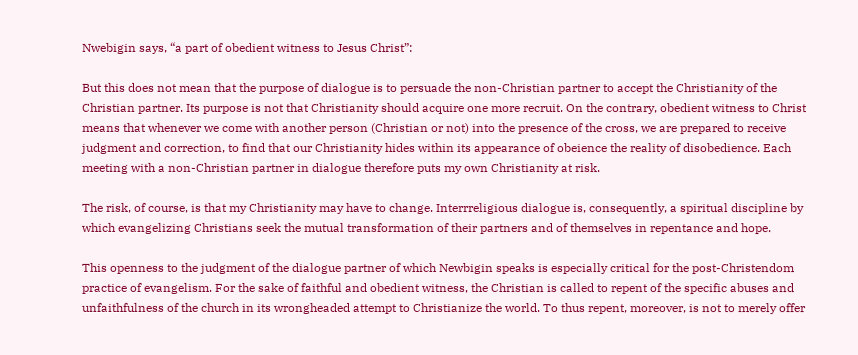Nwebigin says, “a part of obedient witness to Jesus Christ”:

But this does not mean that the purpose of dialogue is to persuade the non-Christian partner to accept the Christianity of the Christian partner. Its purpose is not that Christianity should acquire one more recruit. On the contrary, obedient witness to Christ means that whenever we come with another person (Christian or not) into the presence of the cross, we are prepared to receive judgment and correction, to find that our Christianity hides within its appearance of obeience the reality of disobedience. Each meeting with a non-Christian partner in dialogue therefore puts my own Christianity at risk.

The risk, of course, is that my Christianity may have to change. Interrreligious dialogue is, consequently, a spiritual discipline by which evangelizing Christians seek the mutual transformation of their partners and of themselves in repentance and hope.

This openness to the judgment of the dialogue partner of which Newbigin speaks is especially critical for the post-Christendom practice of evangelism. For the sake of faithful and obedient witness, the Christian is called to repent of the specific abuses and unfaithfulness of the church in its wrongheaded attempt to Christianize the world. To thus repent, moreover, is not to merely offer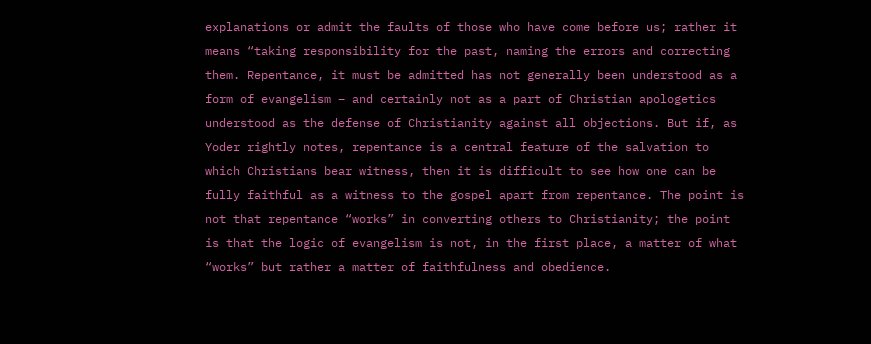explanations or admit the faults of those who have come before us; rather it means “taking responsibility for the past, naming the errors and correcting them. Repentance, it must be admitted has not generally been understood as a form of evangelism – and certainly not as a part of Christian apologetics understood as the defense of Christianity against all objections. But if, as Yoder rightly notes, repentance is a central feature of the salvation to which Christians bear witness, then it is difficult to see how one can be fully faithful as a witness to the gospel apart from repentance. The point is not that repentance “works” in converting others to Christianity; the point is that the logic of evangelism is not, in the first place, a matter of what “works” but rather a matter of faithfulness and obedience.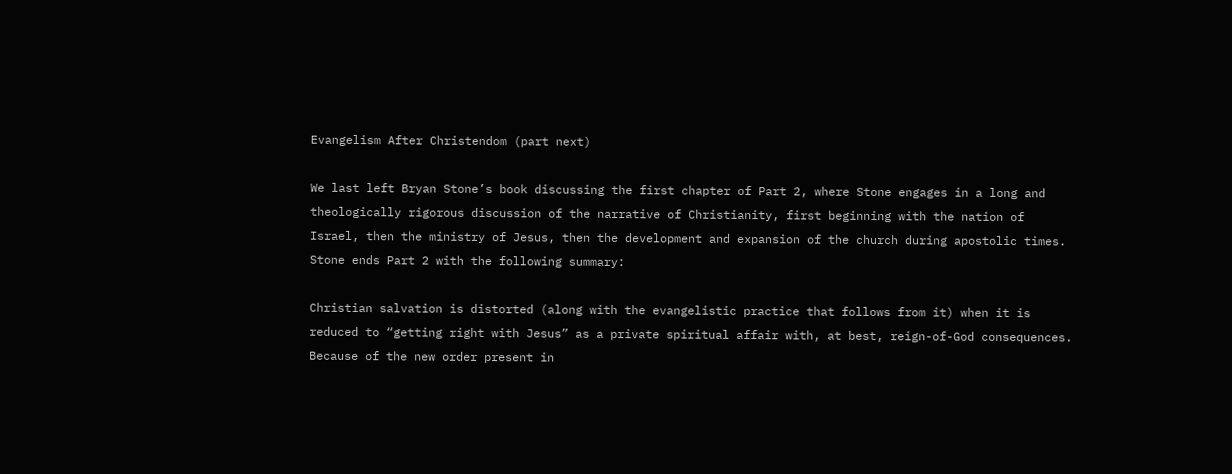Evangelism After Christendom (part next)

We last left Bryan Stone’s book discussing the first chapter of Part 2, where Stone engages in a long and theologically rigorous discussion of the narrative of Christianity, first beginning with the nation of Israel, then the ministry of Jesus, then the development and expansion of the church during apostolic times. Stone ends Part 2 with the following summary:

Christian salvation is distorted (along with the evangelistic practice that follows from it) when it is reduced to “getting right with Jesus” as a private spiritual affair with, at best, reign-of-God consequences. Because of the new order present in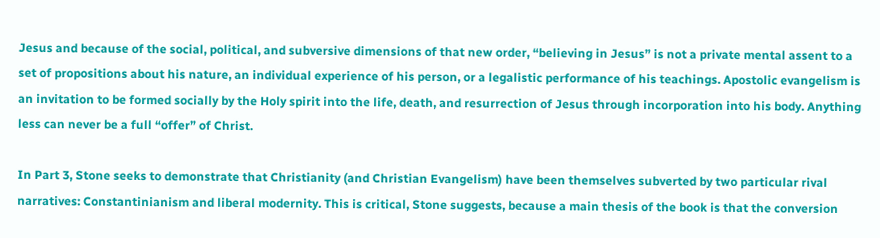Jesus and because of the social, political, and subversive dimensions of that new order, “believing in Jesus” is not a private mental assent to a set of propositions about his nature, an individual experience of his person, or a legalistic performance of his teachings. Apostolic evangelism is an invitation to be formed socially by the Holy spirit into the life, death, and resurrection of Jesus through incorporation into his body. Anything less can never be a full “offer” of Christ.

In Part 3, Stone seeks to demonstrate that Christianity (and Christian Evangelism) have been themselves subverted by two particular rival narratives: Constantinianism and liberal modernity. This is critical, Stone suggests, because a main thesis of the book is that the conversion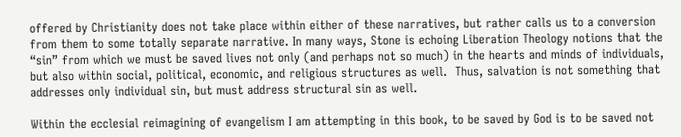offered by Christianity does not take place within either of these narratives, but rather calls us to a conversion from them to some totally separate narrative. In many ways, Stone is echoing Liberation Theology notions that the “sin” from which we must be saved lives not only (and perhaps not so much) in the hearts and minds of individuals, but also within social, political, economic, and religious structures as well.  Thus, salvation is not something that addresses only individual sin, but must address structural sin as well.

Within the ecclesial reimagining of evangelism I am attempting in this book, to be saved by God is to be saved not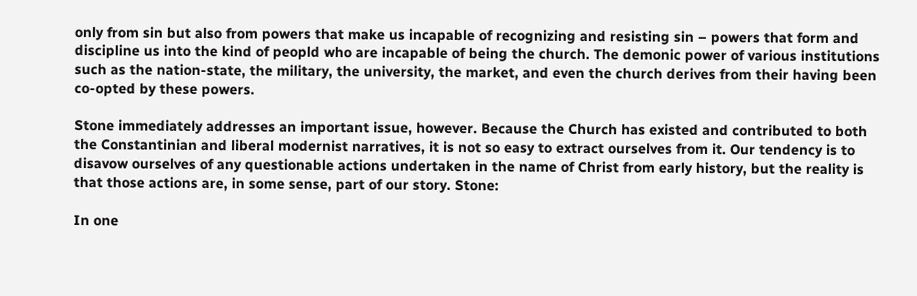only from sin but also from powers that make us incapable of recognizing and resisting sin – powers that form and discipline us into the kind of peopld who are incapable of being the church. The demonic power of various institutions such as the nation-state, the military, the university, the market, and even the church derives from their having been co-opted by these powers.

Stone immediately addresses an important issue, however. Because the Church has existed and contributed to both the Constantinian and liberal modernist narratives, it is not so easy to extract ourselves from it. Our tendency is to disavow ourselves of any questionable actions undertaken in the name of Christ from early history, but the reality is that those actions are, in some sense, part of our story. Stone:

In one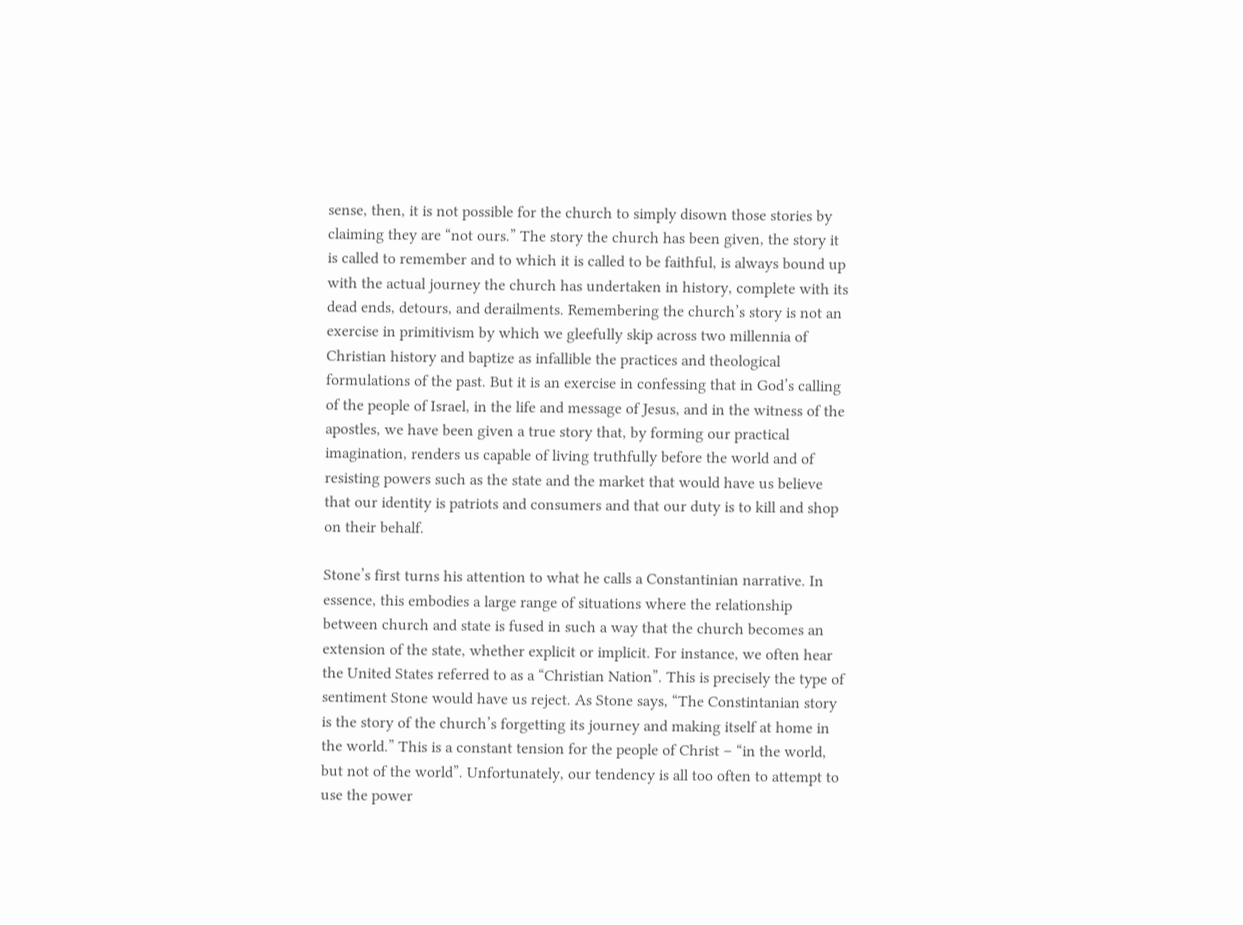sense, then, it is not possible for the church to simply disown those stories by claiming they are “not ours.” The story the church has been given, the story it is called to remember and to which it is called to be faithful, is always bound up with the actual journey the church has undertaken in history, complete with its dead ends, detours, and derailments. Remembering the church’s story is not an exercise in primitivism by which we gleefully skip across two millennia of Christian history and baptize as infallible the practices and theological formulations of the past. But it is an exercise in confessing that in God’s calling of the people of Israel, in the life and message of Jesus, and in the witness of the apostles, we have been given a true story that, by forming our practical imagination, renders us capable of living truthfully before the world and of resisting powers such as the state and the market that would have us believe that our identity is patriots and consumers and that our duty is to kill and shop on their behalf.

Stone’s first turns his attention to what he calls a Constantinian narrative. In essence, this embodies a large range of situations where the relationship between church and state is fused in such a way that the church becomes an extension of the state, whether explicit or implicit. For instance, we often hear the United States referred to as a “Christian Nation”. This is precisely the type of sentiment Stone would have us reject. As Stone says, “The Constintanian story is the story of the church’s forgetting its journey and making itself at home in the world.” This is a constant tension for the people of Christ – “in the world, but not of the world”. Unfortunately, our tendency is all too often to attempt to use the power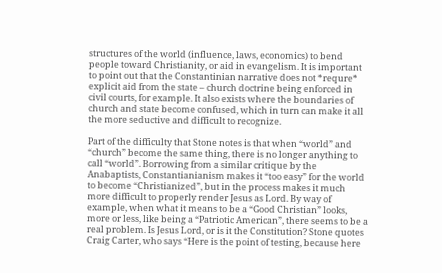structures of the world (influence, laws, economics) to bend people toward Christianity, or aid in evangelism. It is important to point out that the Constantinian narrative does not *requre* explicit aid from the state – church doctrine being enforced in civil courts, for example. It also exists where the boundaries of church and state become confused, which in turn can make it all the more seductive and difficult to recognize.

Part of the difficulty that Stone notes is that when “world” and “church” become the same thing, there is no longer anything to call “world”. Borrowing from a similar critique by the Anabaptists, Constantianianism makes it “too easy” for the world to become “Christianized”, but in the process makes it much more difficult to properly render Jesus as Lord. By way of example, when what it means to be a “Good Christian” looks, more or less, like being a “Patriotic American”, there seems to be a real problem. Is Jesus Lord, or is it the Constitution? Stone quotes Craig Carter, who says “Here is the point of testing, because here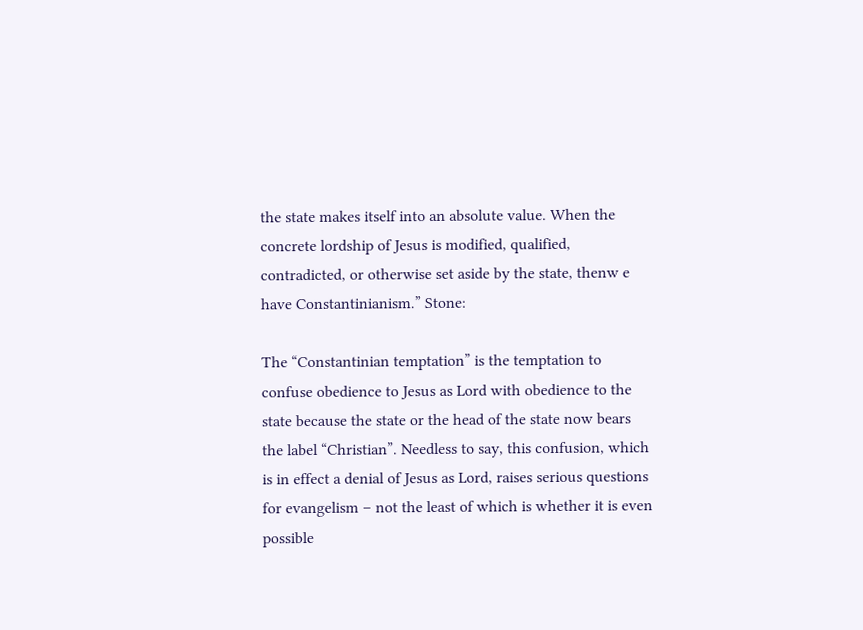the state makes itself into an absolute value. When the concrete lordship of Jesus is modified, qualified, contradicted, or otherwise set aside by the state, thenw e have Constantinianism.” Stone:

The “Constantinian temptation” is the temptation to confuse obedience to Jesus as Lord with obedience to the state because the state or the head of the state now bears the label “Christian”. Needless to say, this confusion, which is in effect a denial of Jesus as Lord, raises serious questions for evangelism – not the least of which is whether it is even possible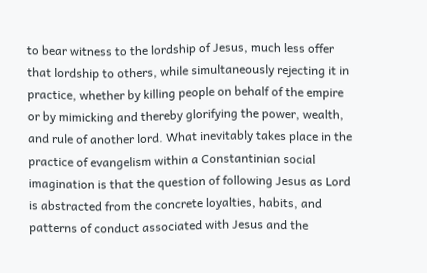to bear witness to the lordship of Jesus, much less offer that lordship to others, while simultaneously rejecting it in practice, whether by killing people on behalf of the empire or by mimicking and thereby glorifying the power, wealth, and rule of another lord. What inevitably takes place in the practice of evangelism within a Constantinian social imagination is that the question of following Jesus as Lord is abstracted from the concrete loyalties, habits, and patterns of conduct associated with Jesus and the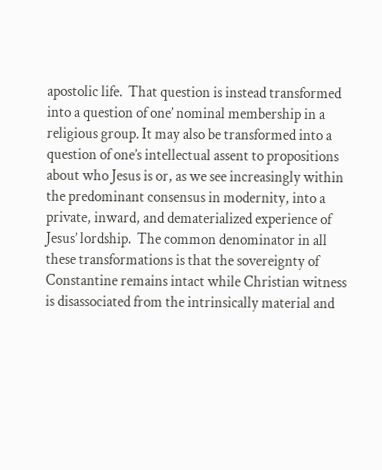apostolic life.  That question is instead transformed into a question of one’ nominal membership in a religious group. It may also be transformed into a question of one’s intellectual assent to propositions about who Jesus is or, as we see increasingly within the predominant consensus in modernity, into a private, inward, and dematerialized experience of Jesus’ lordship.  The common denominator in all these transformations is that the sovereignty of Constantine remains intact while Christian witness is disassociated from the intrinsically material and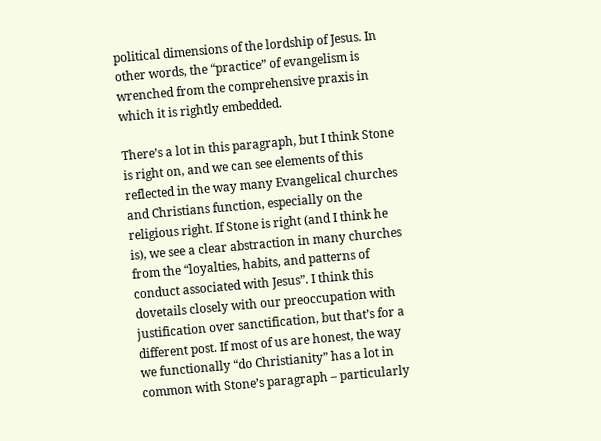political dimensions of the lordship of Jesus. In other words, the “practice” of evangelism is wrenched from the comprehensive praxis in which it is rightly embedded.

There’s a lot in this paragraph, but I think Stone is right on, and we can see elements of this reflected in the way many Evangelical churches and Christians function, especially on the religious right. If Stone is right (and I think he is), we see a clear abstraction in many churches from the “loyalties, habits, and patterns of conduct associated with Jesus”. I think this dovetails closely with our preoccupation with justification over sanctification, but that’s for a different post. If most of us are honest, the way we functionally “do Christianity” has a lot in common with Stone’s paragraph – particularly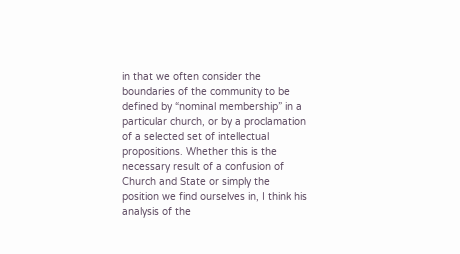in that we often consider the boundaries of the community to be defined by “nominal membership” in a particular church, or by a proclamation of a selected set of intellectual propositions. Whether this is the necessary result of a confusion of Church and State or simply the position we find ourselves in, I think his analysis of the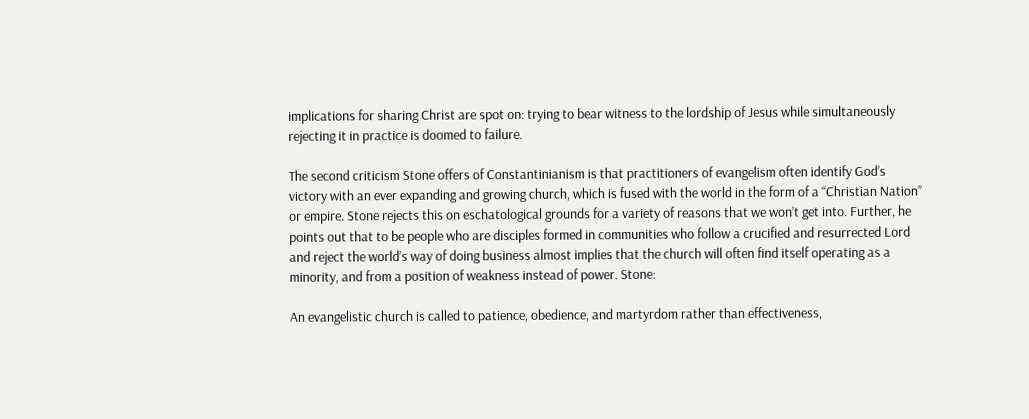implications for sharing Christ are spot on: trying to bear witness to the lordship of Jesus while simultaneously rejecting it in practice is doomed to failure.

The second criticism Stone offers of Constantinianism is that practitioners of evangelism often identify God’s victory with an ever expanding and growing church, which is fused with the world in the form of a “Christian Nation” or empire. Stone rejects this on eschatological grounds for a variety of reasons that we won’t get into. Further, he points out that to be people who are disciples formed in communities who follow a crucified and resurrected Lord and reject the world’s way of doing business almost implies that the church will often find itself operating as a minority, and from a position of weakness instead of power. Stone:

An evangelistic church is called to patience, obedience, and martyrdom rather than effectiveness,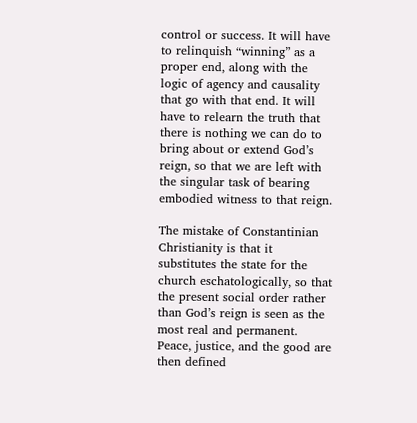control or success. It will have to relinquish “winning” as a proper end, along with the logic of agency and causality that go with that end. It will have to relearn the truth that there is nothing we can do to bring about or extend God’s reign, so that we are left with the singular task of bearing embodied witness to that reign.

The mistake of Constantinian Christianity is that it substitutes the state for the church eschatologically, so that the present social order rather than God’s reign is seen as the most real and permanent. Peace, justice, and the good are then defined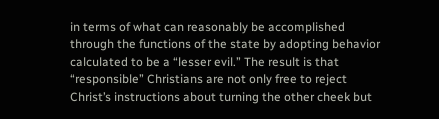in terms of what can reasonably be accomplished through the functions of the state by adopting behavior calculated to be a “lesser evil.” The result is that “responsible” Christians are not only free to reject Christ’s instructions about turning the other cheek but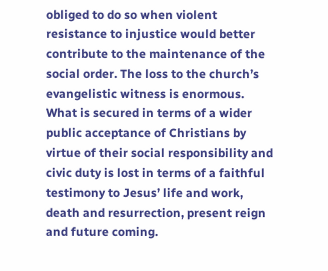obliged to do so when violent resistance to injustice would better contribute to the maintenance of the social order. The loss to the church’s evangelistic witness is enormous. What is secured in terms of a wider public acceptance of Christians by virtue of their social responsibility and civic duty is lost in terms of a faithful testimony to Jesus’ life and work, death and resurrection, present reign and future coming.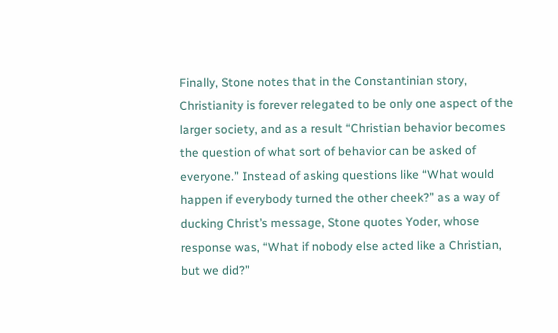Finally, Stone notes that in the Constantinian story, Christianity is forever relegated to be only one aspect of the larger society, and as a result “Christian behavior becomes the question of what sort of behavior can be asked of everyone.” Instead of asking questions like “What would happen if everybody turned the other cheek?” as a way of ducking Christ’s message, Stone quotes Yoder, whose response was, “What if nobody else acted like a Christian, but we did?”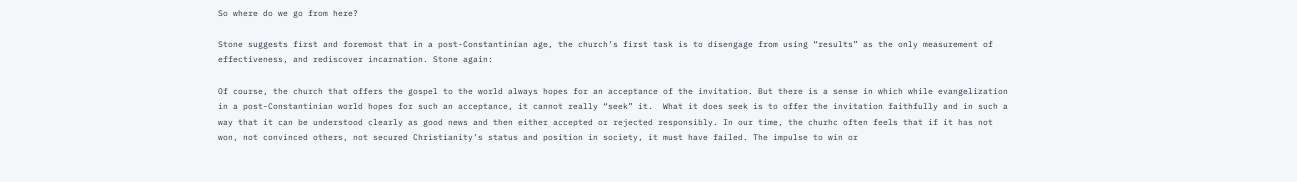So where do we go from here?

Stone suggests first and foremost that in a post-Constantinian age, the church’s first task is to disengage from using “results” as the only measurement of effectiveness, and rediscover incarnation. Stone again:

Of course, the church that offers the gospel to the world always hopes for an acceptance of the invitation. But there is a sense in which while evangelization in a post-Constantinian world hopes for such an acceptance, it cannot really “seek” it.  What it does seek is to offer the invitation faithfully and in such a way that it can be understood clearly as good news and then either accepted or rejected responsibly. In our time, the churhc often feels that if it has not won, not convinced others, not secured Christianity’s status and position in society, it must have failed. The impulse to win or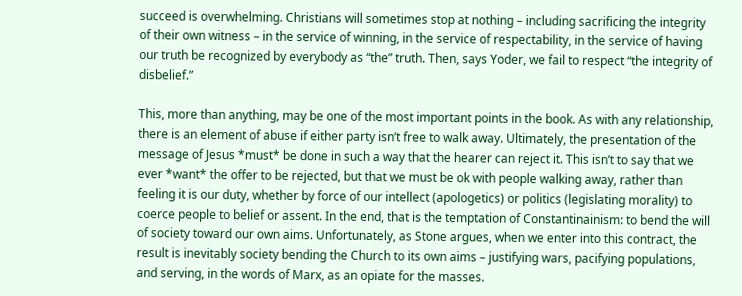succeed is overwhelming. Christians will sometimes stop at nothing – including sacrificing the integrity of their own witness – in the service of winning, in the service of respectability, in the service of having our truth be recognized by everybody as “the” truth. Then, says Yoder, we fail to respect “the integrity of disbelief.”

This, more than anything, may be one of the most important points in the book. As with any relationship, there is an element of abuse if either party isn’t free to walk away. Ultimately, the presentation of the message of Jesus *must* be done in such a way that the hearer can reject it. This isn’t to say that we ever *want* the offer to be rejected, but that we must be ok with people walking away, rather than feeling it is our duty, whether by force of our intellect (apologetics) or politics (legislating morality) to coerce people to belief or assent. In the end, that is the temptation of Constantinainism: to bend the will of society toward our own aims. Unfortunately, as Stone argues, when we enter into this contract, the result is inevitably society bending the Church to its own aims – justifying wars, pacifying populations, and serving, in the words of Marx, as an opiate for the masses.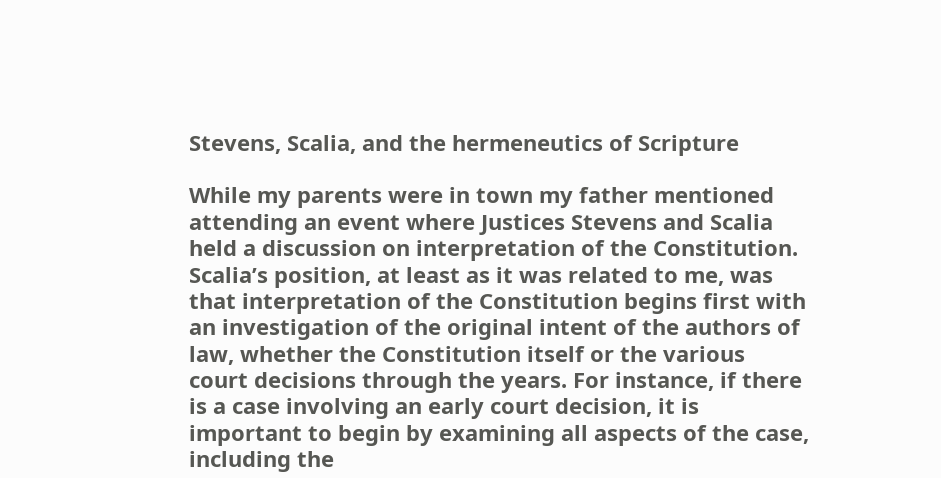Stevens, Scalia, and the hermeneutics of Scripture

While my parents were in town my father mentioned attending an event where Justices Stevens and Scalia held a discussion on interpretation of the Constitution. Scalia’s position, at least as it was related to me, was that interpretation of the Constitution begins first with an investigation of the original intent of the authors of law, whether the Constitution itself or the various court decisions through the years. For instance, if there is a case involving an early court decision, it is important to begin by examining all aspects of the case, including the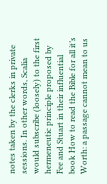notes taken by the clerks in private sessions. In other words, Scalia would subscribe (loosely) to the first hermeneutic principle proposed by Fee and Stuart in their influential book How to read the Bible for all it’s Worth: a passage cannot mean to us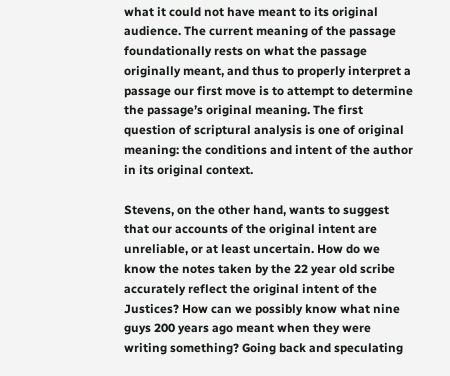what it could not have meant to its original audience. The current meaning of the passage foundationally rests on what the passage originally meant, and thus to properly interpret a passage our first move is to attempt to determine the passage’s original meaning. The first question of scriptural analysis is one of original meaning: the conditions and intent of the author in its original context.

Stevens, on the other hand, wants to suggest that our accounts of the original intent are unreliable, or at least uncertain. How do we know the notes taken by the 22 year old scribe accurately reflect the original intent of the Justices? How can we possibly know what nine guys 200 years ago meant when they were writing something? Going back and speculating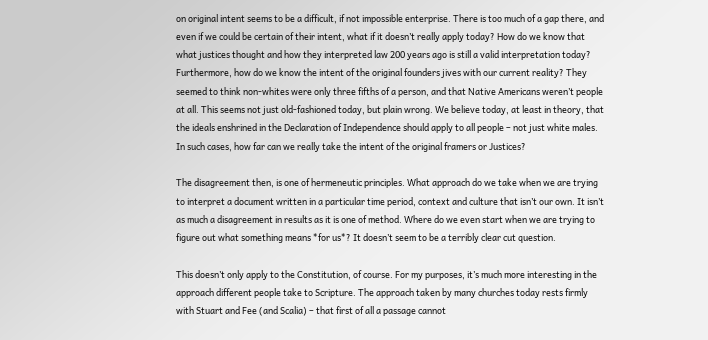on original intent seems to be a difficult, if not impossible enterprise. There is too much of a gap there, and even if we could be certain of their intent, what if it doesn’t really apply today? How do we know that what justices thought and how they interpreted law 200 years ago is still a valid interpretation today? Furthermore, how do we know the intent of the original founders jives with our current reality? They seemed to think non-whites were only three fifths of a person, and that Native Americans weren’t people at all. This seems not just old-fashioned today, but plain wrong. We believe today, at least in theory, that the ideals enshrined in the Declaration of Independence should apply to all people – not just white males. In such cases, how far can we really take the intent of the original framers or Justices?

The disagreement then, is one of hermeneutic principles. What approach do we take when we are trying to interpret a document written in a particular time period, context and culture that isn’t our own. It isn’t as much a disagreement in results as it is one of method. Where do we even start when we are trying to figure out what something means *for us*? It doesn’t seem to be a terribly clear cut question.

This doesn’t only apply to the Constitution, of course. For my purposes, it’s much more interesting in the approach different people take to Scripture. The approach taken by many churches today rests firmly with Stuart and Fee (and Scalia) – that first of all a passage cannot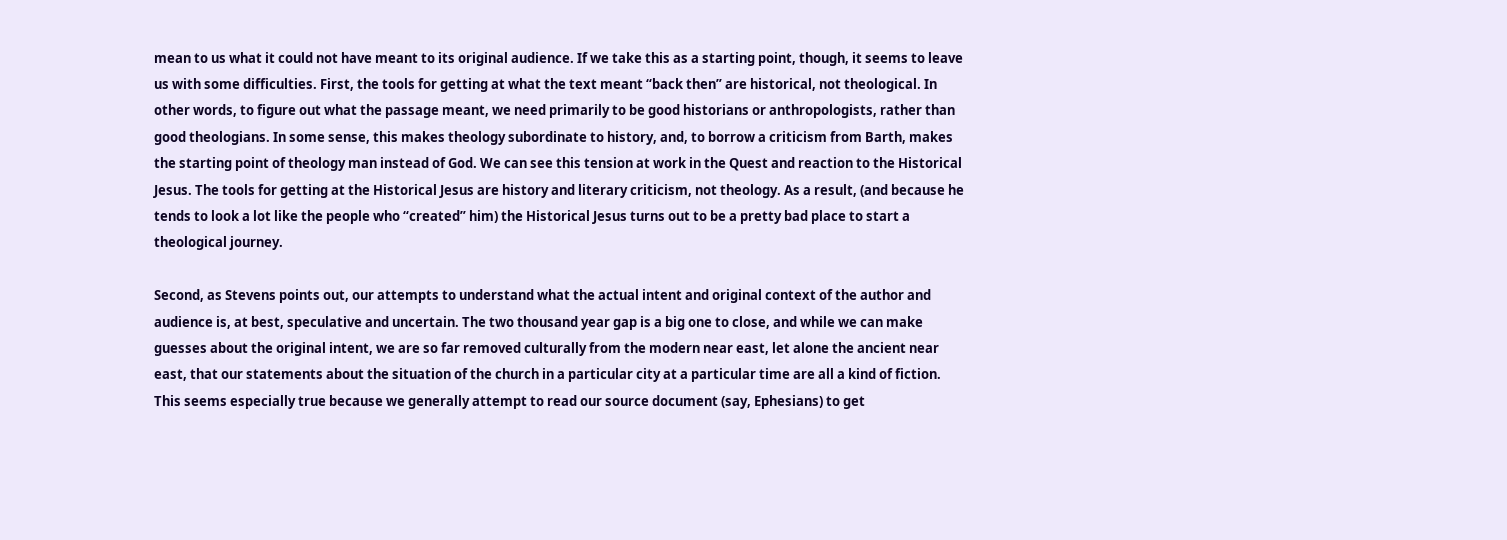mean to us what it could not have meant to its original audience. If we take this as a starting point, though, it seems to leave us with some difficulties. First, the tools for getting at what the text meant “back then” are historical, not theological. In other words, to figure out what the passage meant, we need primarily to be good historians or anthropologists, rather than good theologians. In some sense, this makes theology subordinate to history, and, to borrow a criticism from Barth, makes the starting point of theology man instead of God. We can see this tension at work in the Quest and reaction to the Historical Jesus. The tools for getting at the Historical Jesus are history and literary criticism, not theology. As a result, (and because he tends to look a lot like the people who “created” him) the Historical Jesus turns out to be a pretty bad place to start a theological journey.

Second, as Stevens points out, our attempts to understand what the actual intent and original context of the author and audience is, at best, speculative and uncertain. The two thousand year gap is a big one to close, and while we can make guesses about the original intent, we are so far removed culturally from the modern near east, let alone the ancient near east, that our statements about the situation of the church in a particular city at a particular time are all a kind of fiction. This seems especially true because we generally attempt to read our source document (say, Ephesians) to get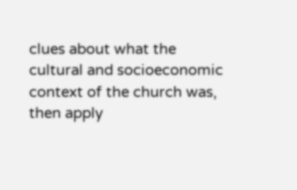clues about what the cultural and socioeconomic context of the church was, then apply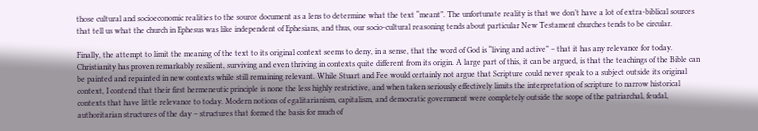those cultural and socioeconomic realities to the source document as a lens to determine what the text “meant”. The unfortunate reality is that we don’t have a lot of extra-biblical sources that tell us what the church in Ephesus was like independent of Ephesians, and thus, our socio-cultural reasoning tends about particular New Testament churches tends to be circular.

Finally, the attempt to limit the meaning of the text to its original context seems to deny, in a sense, that the word of God is “living and active” – that it has any relevance for today. Christianity has proven remarkably resilient, surviving and even thriving in contexts quite different from its origin. A large part of this, it can be argued, is that the teachings of the Bible can be painted and repainted in new contexts while still remaining relevant. While Stuart and Fee would certainly not argue that Scripture could never speak to a subject outside its original context, I contend that their first hermeneutic principle is none the less highly restrictive, and when taken seriously effectively limits the interpretation of scripture to narrow historical contexts that have little relevance to today. Modern notions of egalitarianism, capitalism, and democratic government were completely outside the scope of the patriarchal, feudal, authoritarian structures of the day – structures that formed the basis for much of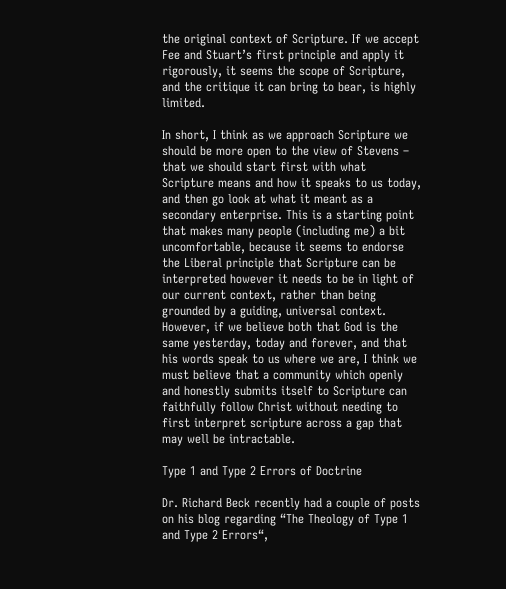the original context of Scripture. If we accept Fee and Stuart’s first principle and apply it rigorously, it seems the scope of Scripture, and the critique it can bring to bear, is highly limited.

In short, I think as we approach Scripture we should be more open to the view of Stevens – that we should start first with what Scripture means and how it speaks to us today, and then go look at what it meant as a secondary enterprise. This is a starting point that makes many people (including me) a bit uncomfortable, because it seems to endorse the Liberal principle that Scripture can be interpreted however it needs to be in light of our current context, rather than being grounded by a guiding, universal context. However, if we believe both that God is the same yesterday, today and forever, and that his words speak to us where we are, I think we must believe that a community which openly and honestly submits itself to Scripture can faithfully follow Christ without needing to first interpret scripture across a gap that may well be intractable.

Type 1 and Type 2 Errors of Doctrine

Dr. Richard Beck recently had a couple of posts on his blog regarding “The Theology of Type 1 and Type 2 Errors“,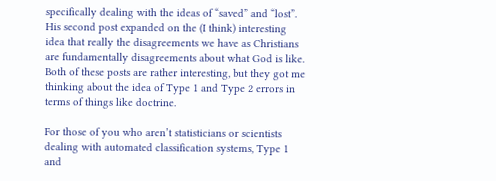specifically dealing with the ideas of “saved” and “lost”. His second post expanded on the (I think) interesting idea that really the disagreements we have as Christians are fundamentally disagreements about what God is like. Both of these posts are rather interesting, but they got me thinking about the idea of Type 1 and Type 2 errors in terms of things like doctrine.

For those of you who aren’t statisticians or scientists dealing with automated classification systems, Type 1 and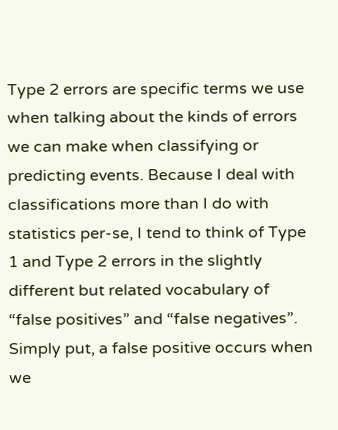Type 2 errors are specific terms we use when talking about the kinds of errors we can make when classifying or predicting events. Because I deal with classifications more than I do with statistics per-se, I tend to think of Type 1 and Type 2 errors in the slightly different but related vocabulary of “false positives” and “false negatives”. Simply put, a false positive occurs when we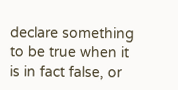declare something to be true when it is in fact false, or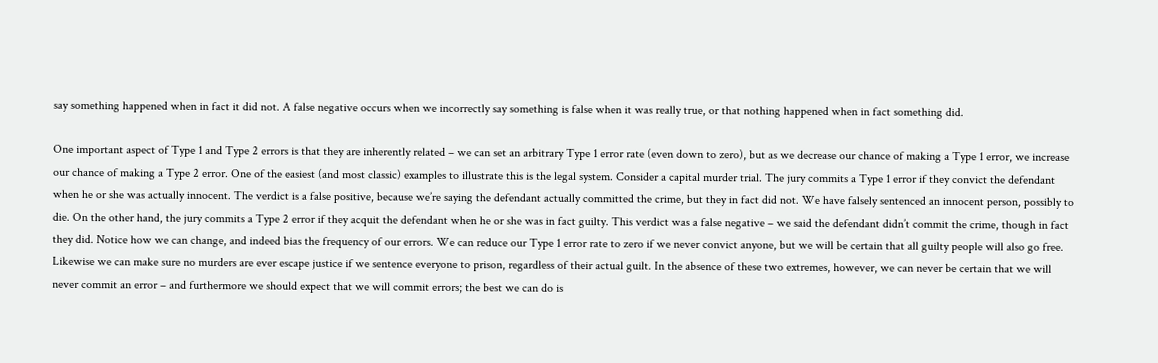say something happened when in fact it did not. A false negative occurs when we incorrectly say something is false when it was really true, or that nothing happened when in fact something did.

One important aspect of Type 1 and Type 2 errors is that they are inherently related – we can set an arbitrary Type 1 error rate (even down to zero), but as we decrease our chance of making a Type 1 error, we increase our chance of making a Type 2 error. One of the easiest (and most classic) examples to illustrate this is the legal system. Consider a capital murder trial. The jury commits a Type 1 error if they convict the defendant when he or she was actually innocent. The verdict is a false positive, because we’re saying the defendant actually committed the crime, but they in fact did not. We have falsely sentenced an innocent person, possibly to die. On the other hand, the jury commits a Type 2 error if they acquit the defendant when he or she was in fact guilty. This verdict was a false negative – we said the defendant didn’t commit the crime, though in fact they did. Notice how we can change, and indeed bias the frequency of our errors. We can reduce our Type 1 error rate to zero if we never convict anyone, but we will be certain that all guilty people will also go free. Likewise we can make sure no murders are ever escape justice if we sentence everyone to prison, regardless of their actual guilt. In the absence of these two extremes, however, we can never be certain that we will never commit an error – and furthermore we should expect that we will commit errors; the best we can do is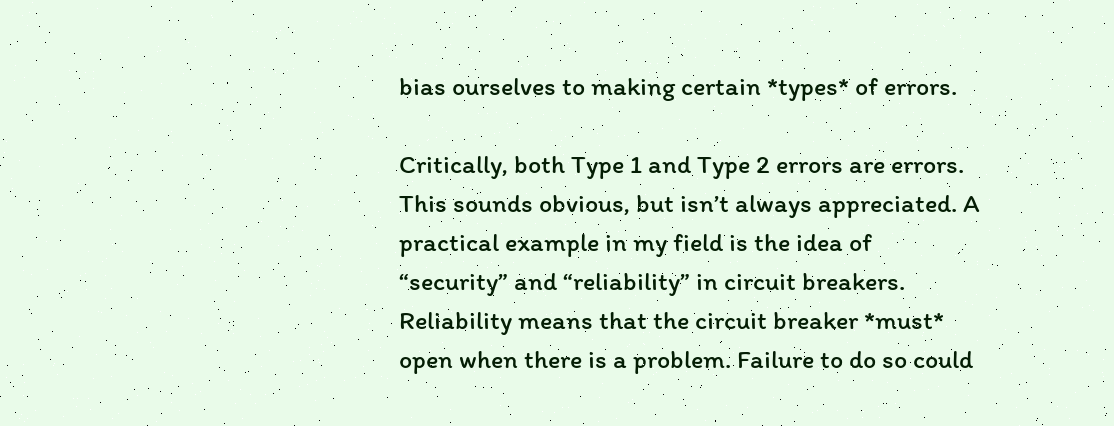bias ourselves to making certain *types* of errors.

Critically, both Type 1 and Type 2 errors are errors. This sounds obvious, but isn’t always appreciated. A practical example in my field is the idea of “security” and “reliability” in circuit breakers. Reliability means that the circuit breaker *must* open when there is a problem. Failure to do so could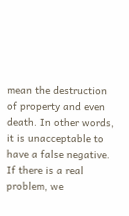mean the destruction of property and even death. In other words, it is unacceptable to have a false negative. If there is a real problem, we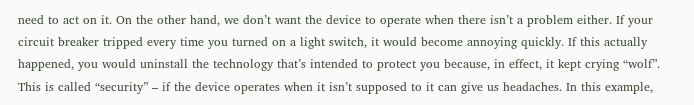need to act on it. On the other hand, we don’t want the device to operate when there isn’t a problem either. If your circuit breaker tripped every time you turned on a light switch, it would become annoying quickly. If this actually happened, you would uninstall the technology that’s intended to protect you because, in effect, it kept crying “wolf”. This is called “security” – if the device operates when it isn’t supposed to it can give us headaches. In this example,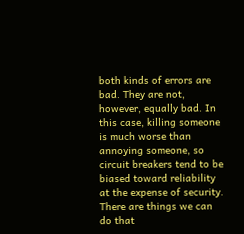both kinds of errors are bad. They are not, however, equally bad. In this case, killing someone is much worse than annoying someone, so circuit breakers tend to be biased toward reliability at the expense of security. There are things we can do that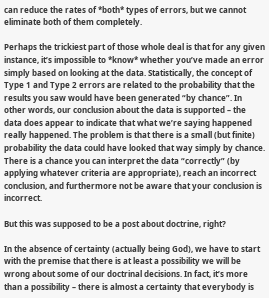can reduce the rates of *both* types of errors, but we cannot eliminate both of them completely.

Perhaps the trickiest part of those whole deal is that for any given instance, it’s impossible to *know* whether you’ve made an error simply based on looking at the data. Statistically, the concept of Type 1 and Type 2 errors are related to the probability that the results you saw would have been generated “by chance”. In other words, our conclusion about the data is supported – the data does appear to indicate that what we’re saying happened really happened. The problem is that there is a small (but finite) probability the data could have looked that way simply by chance. There is a chance you can interpret the data “correctly” (by applying whatever criteria are appropriate), reach an incorrect conclusion, and furthermore not be aware that your conclusion is incorrect.

But this was supposed to be a post about doctrine, right?

In the absence of certainty (actually being God), we have to start with the premise that there is at least a possibility we will be wrong about some of our doctrinal decisions. In fact, it’s more than a possibility – there is almost a certainty that everybody is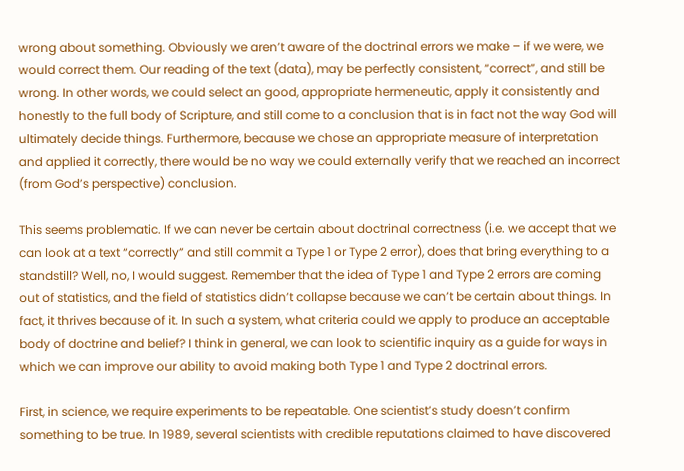wrong about something. Obviously we aren’t aware of the doctrinal errors we make – if we were, we would correct them. Our reading of the text (data), may be perfectly consistent, “correct”, and still be wrong. In other words, we could select an good, appropriate hermeneutic, apply it consistently and honestly to the full body of Scripture, and still come to a conclusion that is in fact not the way God will ultimately decide things. Furthermore, because we chose an appropriate measure of interpretation and applied it correctly, there would be no way we could externally verify that we reached an incorrect (from God’s perspective) conclusion.

This seems problematic. If we can never be certain about doctrinal correctness (i.e. we accept that we can look at a text “correctly” and still commit a Type 1 or Type 2 error), does that bring everything to a standstill? Well, no, I would suggest. Remember that the idea of Type 1 and Type 2 errors are coming out of statistics, and the field of statistics didn’t collapse because we can’t be certain about things. In fact, it thrives because of it. In such a system, what criteria could we apply to produce an acceptable body of doctrine and belief? I think in general, we can look to scientific inquiry as a guide for ways in which we can improve our ability to avoid making both Type 1 and Type 2 doctrinal errors.

First, in science, we require experiments to be repeatable. One scientist’s study doesn’t confirm something to be true. In 1989, several scientists with credible reputations claimed to have discovered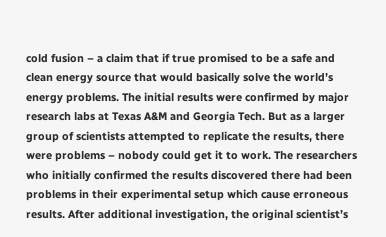cold fusion – a claim that if true promised to be a safe and clean energy source that would basically solve the world’s energy problems. The initial results were confirmed by major research labs at Texas A&M and Georgia Tech. But as a larger group of scientists attempted to replicate the results, there were problems – nobody could get it to work. The researchers who initially confirmed the results discovered there had been problems in their experimental setup which cause erroneous results. After additional investigation, the original scientist’s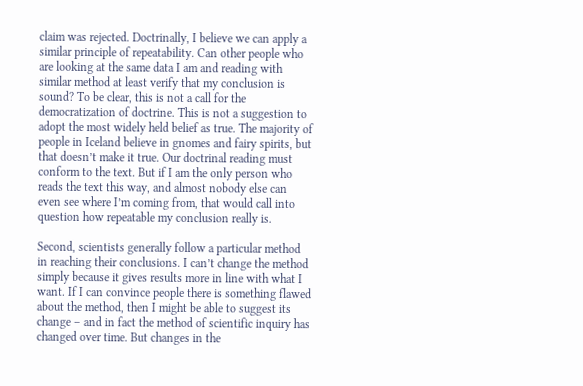claim was rejected. Doctrinally, I believe we can apply a similar principle of repeatability. Can other people who are looking at the same data I am and reading with similar method at least verify that my conclusion is sound? To be clear, this is not a call for the democratization of doctrine. This is not a suggestion to adopt the most widely held belief as true. The majority of people in Iceland believe in gnomes and fairy spirits, but that doesn’t make it true. Our doctrinal reading must conform to the text. But if I am the only person who reads the text this way, and almost nobody else can even see where I’m coming from, that would call into question how repeatable my conclusion really is.

Second, scientists generally follow a particular method in reaching their conclusions. I can’t change the method simply because it gives results more in line with what I want. If I can convince people there is something flawed about the method, then I might be able to suggest its change – and in fact the method of scientific inquiry has changed over time. But changes in the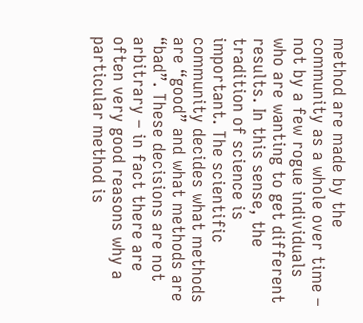method are made by the community as a whole over time – not by a few rogue individuals who are wanting to get different results. In this sense, the tradition of science is important. The scientific community decides what methods are “good” and what methods are “bad”. These decisions are not arbitrary – in fact there are often very good reasons why a particular method is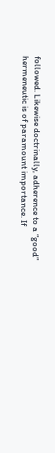followed. Likewise doctrinally, adherence to a “good” hermeneutic is of paramount importance. If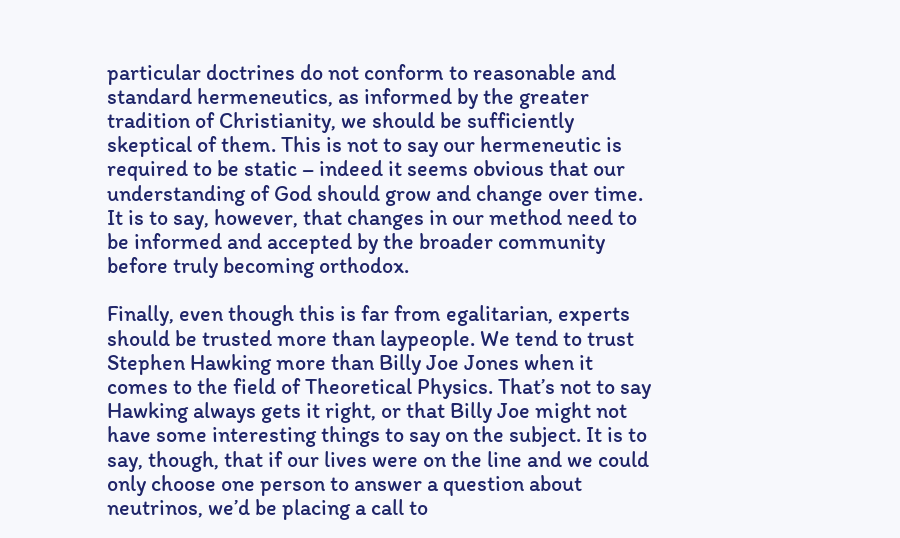particular doctrines do not conform to reasonable and standard hermeneutics, as informed by the greater tradition of Christianity, we should be sufficiently skeptical of them. This is not to say our hermeneutic is required to be static – indeed it seems obvious that our understanding of God should grow and change over time. It is to say, however, that changes in our method need to be informed and accepted by the broader community before truly becoming orthodox.

Finally, even though this is far from egalitarian, experts should be trusted more than laypeople. We tend to trust Stephen Hawking more than Billy Joe Jones when it comes to the field of Theoretical Physics. That’s not to say Hawking always gets it right, or that Billy Joe might not have some interesting things to say on the subject. It is to say, though, that if our lives were on the line and we could only choose one person to answer a question about neutrinos, we’d be placing a call to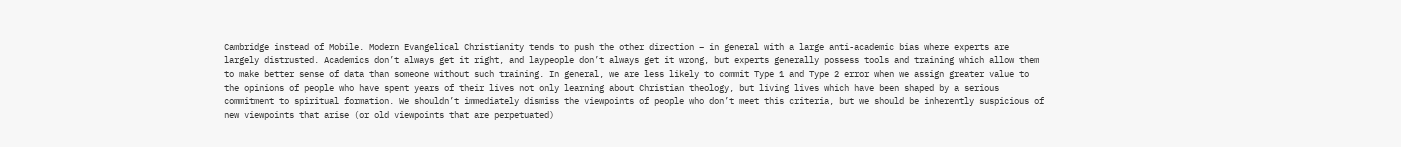Cambridge instead of Mobile. Modern Evangelical Christianity tends to push the other direction – in general with a large anti-academic bias where experts are largely distrusted. Academics don’t always get it right, and laypeople don’t always get it wrong, but experts generally possess tools and training which allow them to make better sense of data than someone without such training. In general, we are less likely to commit Type 1 and Type 2 error when we assign greater value to the opinions of people who have spent years of their lives not only learning about Christian theology, but living lives which have been shaped by a serious commitment to spiritual formation. We shouldn’t immediately dismiss the viewpoints of people who don’t meet this criteria, but we should be inherently suspicious of new viewpoints that arise (or old viewpoints that are perpetuated)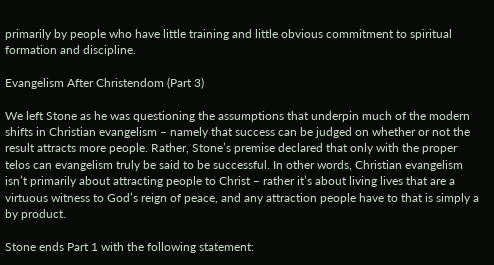primarily by people who have little training and little obvious commitment to spiritual formation and discipline.

Evangelism After Christendom (Part 3)

We left Stone as he was questioning the assumptions that underpin much of the modern shifts in Christian evangelism – namely that success can be judged on whether or not the result attracts more people. Rather, Stone’s premise declared that only with the proper telos can evangelism truly be said to be successful. In other words, Christian evangelism isn’t primarily about attracting people to Christ – rather it’s about living lives that are a virtuous witness to God’s reign of peace, and any attraction people have to that is simply a by product.

Stone ends Part 1 with the following statement: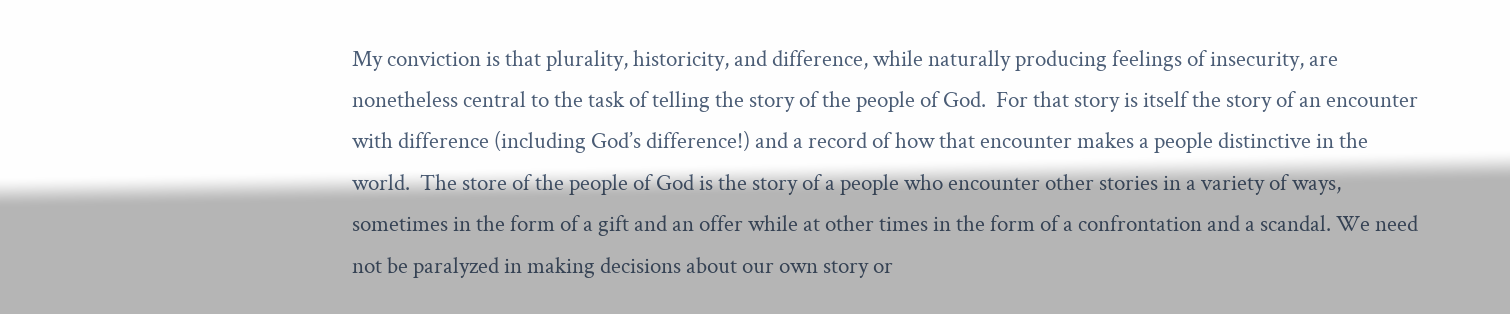My conviction is that plurality, historicity, and difference, while naturally producing feelings of insecurity, are nonetheless central to the task of telling the story of the people of God.  For that story is itself the story of an encounter with difference (including God’s difference!) and a record of how that encounter makes a people distinctive in the world.  The store of the people of God is the story of a people who encounter other stories in a variety of ways, sometimes in the form of a gift and an offer while at other times in the form of a confrontation and a scandal. We need not be paralyzed in making decisions about our own story or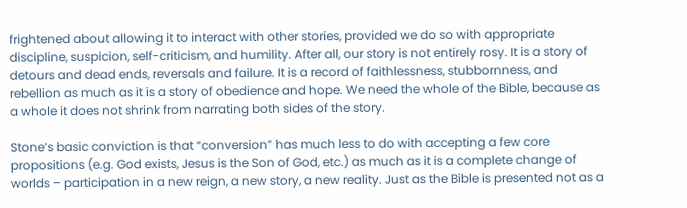frightened about allowing it to interact with other stories, provided we do so with appropriate discipline, suspicion, self-criticism, and humility. After all, our story is not entirely rosy. It is a story of detours and dead ends, reversals and failure. It is a record of faithlessness, stubbornness, and rebellion as much as it is a story of obedience and hope. We need the whole of the Bible, because as a whole it does not shrink from narrating both sides of the story.

Stone’s basic conviction is that “conversion” has much less to do with accepting a few core propositions (e.g. God exists, Jesus is the Son of God, etc.) as much as it is a complete change of worlds – participation in a new reign, a new story, a new reality. Just as the Bible is presented not as a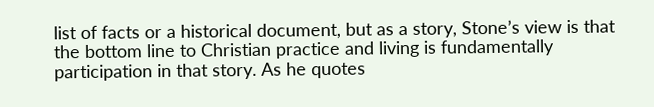list of facts or a historical document, but as a story, Stone’s view is that the bottom line to Christian practice and living is fundamentally participation in that story. As he quotes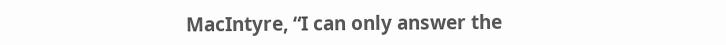MacIntyre, “I can only answer the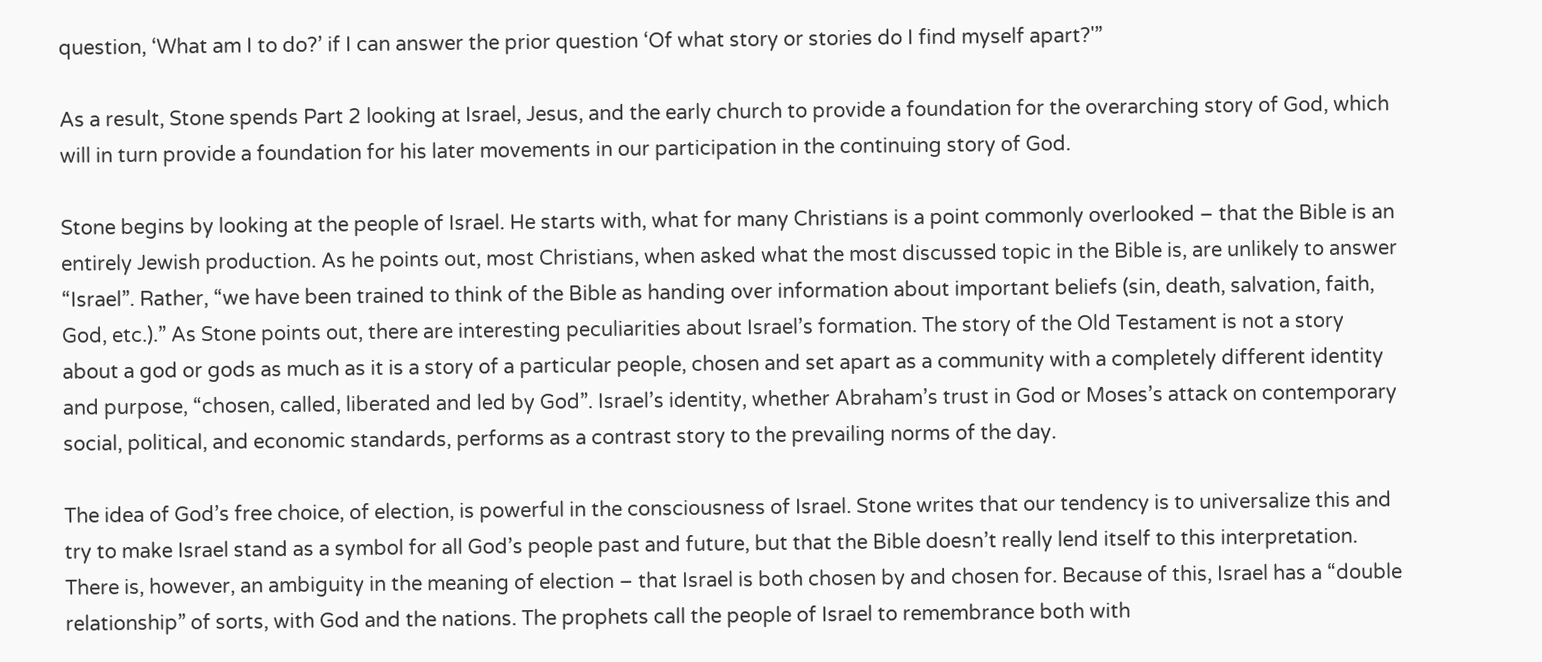question, ‘What am I to do?’ if I can answer the prior question ‘Of what story or stories do I find myself apart?'”

As a result, Stone spends Part 2 looking at Israel, Jesus, and the early church to provide a foundation for the overarching story of God, which will in turn provide a foundation for his later movements in our participation in the continuing story of God.

Stone begins by looking at the people of Israel. He starts with, what for many Christians is a point commonly overlooked – that the Bible is an entirely Jewish production. As he points out, most Christians, when asked what the most discussed topic in the Bible is, are unlikely to answer “Israel”. Rather, “we have been trained to think of the Bible as handing over information about important beliefs (sin, death, salvation, faith, God, etc.).” As Stone points out, there are interesting peculiarities about Israel’s formation. The story of the Old Testament is not a story about a god or gods as much as it is a story of a particular people, chosen and set apart as a community with a completely different identity and purpose, “chosen, called, liberated and led by God”. Israel’s identity, whether Abraham’s trust in God or Moses’s attack on contemporary social, political, and economic standards, performs as a contrast story to the prevailing norms of the day.

The idea of God’s free choice, of election, is powerful in the consciousness of Israel. Stone writes that our tendency is to universalize this and try to make Israel stand as a symbol for all God’s people past and future, but that the Bible doesn’t really lend itself to this interpretation. There is, however, an ambiguity in the meaning of election – that Israel is both chosen by and chosen for. Because of this, Israel has a “double relationship” of sorts, with God and the nations. The prophets call the people of Israel to remembrance both with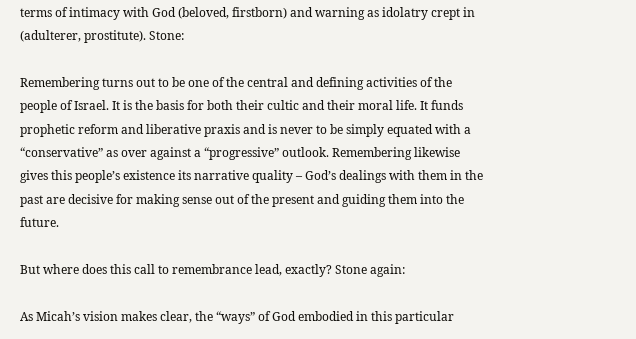terms of intimacy with God (beloved, firstborn) and warning as idolatry crept in (adulterer, prostitute). Stone:

Remembering turns out to be one of the central and defining activities of the people of Israel. It is the basis for both their cultic and their moral life. It funds prophetic reform and liberative praxis and is never to be simply equated with a “conservative” as over against a “progressive” outlook. Remembering likewise gives this people’s existence its narrative quality – God’s dealings with them in the past are decisive for making sense out of the present and guiding them into the future.

But where does this call to remembrance lead, exactly? Stone again:

As Micah’s vision makes clear, the “ways” of God embodied in this particular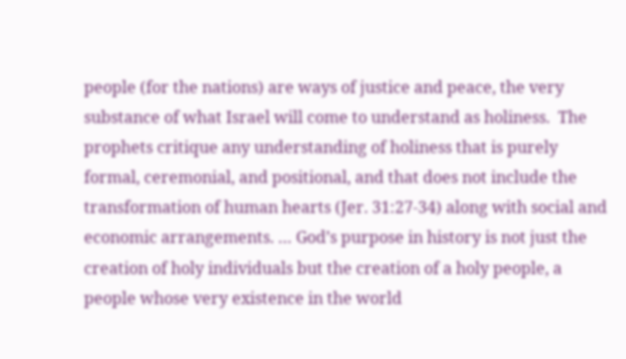people (for the nations) are ways of justice and peace, the very substance of what Israel will come to understand as holiness.  The prophets critique any understanding of holiness that is purely formal, ceremonial, and positional, and that does not include the transformation of human hearts (Jer. 31:27-34) along with social and economic arrangements. … God’s purpose in history is not just the creation of holy individuals but the creation of a holy people, a people whose very existence in the world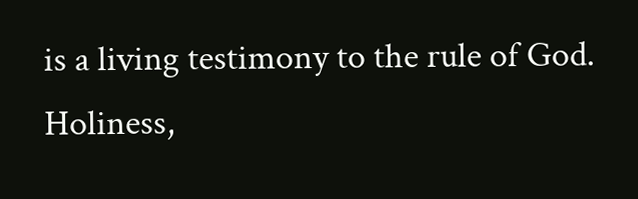is a living testimony to the rule of God. Holiness,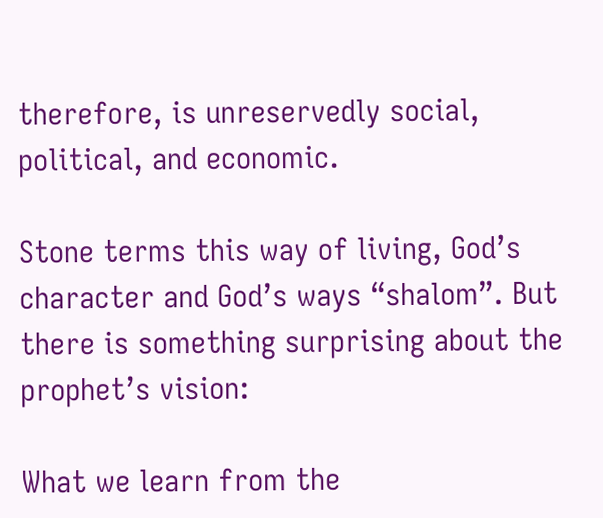therefore, is unreservedly social, political, and economic.

Stone terms this way of living, God’s character and God’s ways “shalom”. But there is something surprising about the prophet’s vision:

What we learn from the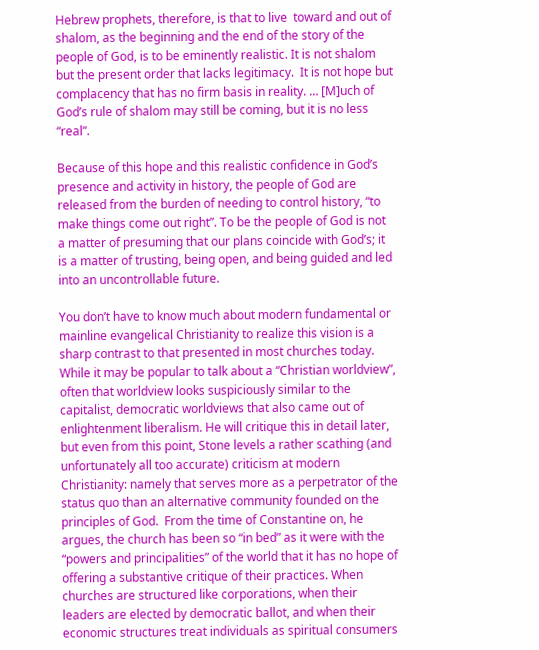Hebrew prophets, therefore, is that to live  toward and out of shalom, as the beginning and the end of the story of the people of God, is to be eminently realistic. It is not shalom but the present order that lacks legitimacy.  It is not hope but complacency that has no firm basis in reality. … [M]uch of God’s rule of shalom may still be coming, but it is no less “real”.

Because of this hope and this realistic confidence in God’s presence and activity in history, the people of God are released from the burden of needing to control history, “to make things come out right”. To be the people of God is not a matter of presuming that our plans coincide with God’s; it is a matter of trusting, being open, and being guided and led into an uncontrollable future.

You don’t have to know much about modern fundamental or mainline evangelical Christianity to realize this vision is a sharp contrast to that presented in most churches today. While it may be popular to talk about a “Christian worldview”, often that worldview looks suspiciously similar to the capitalist, democratic worldviews that also came out of enlightenment liberalism. He will critique this in detail later, but even from this point, Stone levels a rather scathing (and unfortunately all too accurate) criticism at modern Christianity: namely that serves more as a perpetrator of the status quo than an alternative community founded on the principles of God.  From the time of Constantine on, he argues, the church has been so “in bed” as it were with the “powers and principalities” of the world that it has no hope of offering a substantive critique of their practices. When churches are structured like corporations, when their leaders are elected by democratic ballot, and when their economic structures treat individuals as spiritual consumers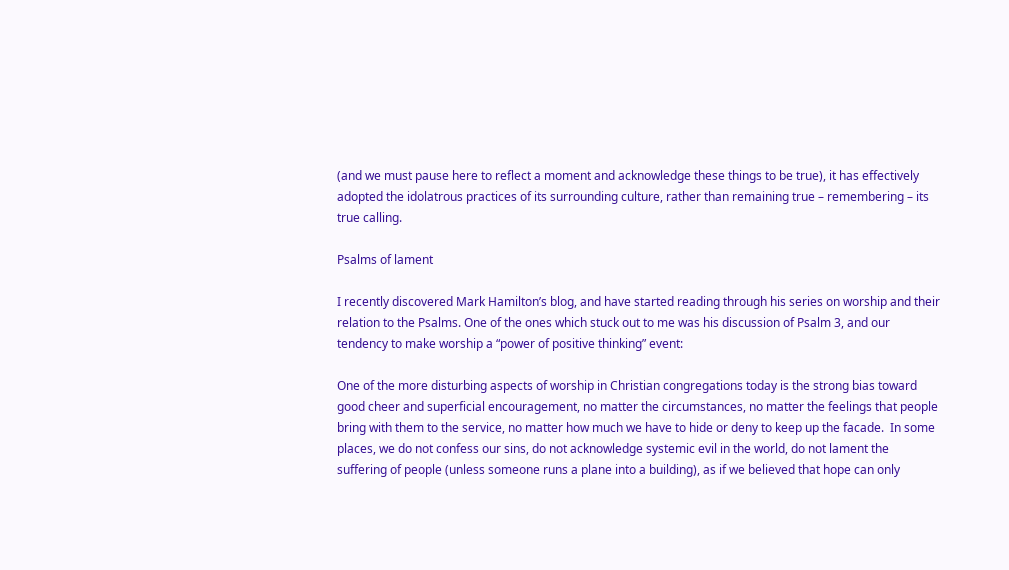(and we must pause here to reflect a moment and acknowledge these things to be true), it has effectively adopted the idolatrous practices of its surrounding culture, rather than remaining true – remembering – its true calling.

Psalms of lament

I recently discovered Mark Hamilton’s blog, and have started reading through his series on worship and their relation to the Psalms. One of the ones which stuck out to me was his discussion of Psalm 3, and our tendency to make worship a “power of positive thinking” event:

One of the more disturbing aspects of worship in Christian congregations today is the strong bias toward good cheer and superficial encouragement, no matter the circumstances, no matter the feelings that people bring with them to the service, no matter how much we have to hide or deny to keep up the facade.  In some places, we do not confess our sins, do not acknowledge systemic evil in the world, do not lament the suffering of people (unless someone runs a plane into a building), as if we believed that hope can only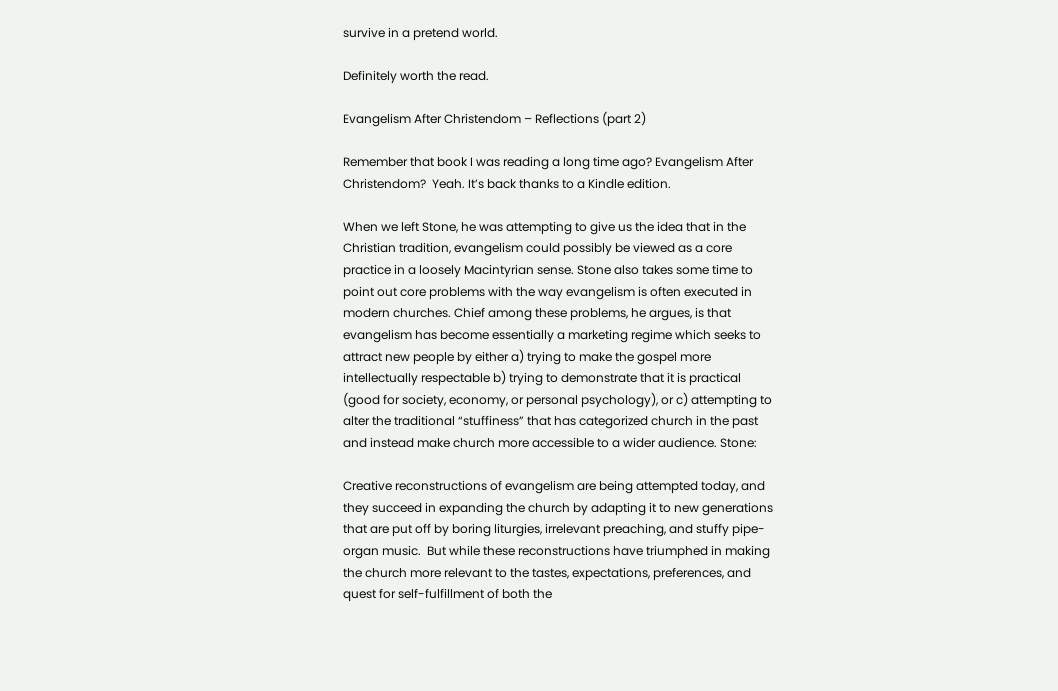survive in a pretend world.

Definitely worth the read.

Evangelism After Christendom – Reflections (part 2)

Remember that book I was reading a long time ago? Evangelism After Christendom?  Yeah. It’s back thanks to a Kindle edition.

When we left Stone, he was attempting to give us the idea that in the Christian tradition, evangelism could possibly be viewed as a core practice in a loosely Macintyrian sense. Stone also takes some time to point out core problems with the way evangelism is often executed in modern churches. Chief among these problems, he argues, is that evangelism has become essentially a marketing regime which seeks to attract new people by either a) trying to make the gospel more intellectually respectable b) trying to demonstrate that it is practical (good for society, economy, or personal psychology), or c) attempting to alter the traditional “stuffiness” that has categorized church in the past and instead make church more accessible to a wider audience. Stone:

Creative reconstructions of evangelism are being attempted today, and they succeed in expanding the church by adapting it to new generations that are put off by boring liturgies, irrelevant preaching, and stuffy pipe-organ music.  But while these reconstructions have triumphed in making the church more relevant to the tastes, expectations, preferences, and quest for self-fulfillment of both the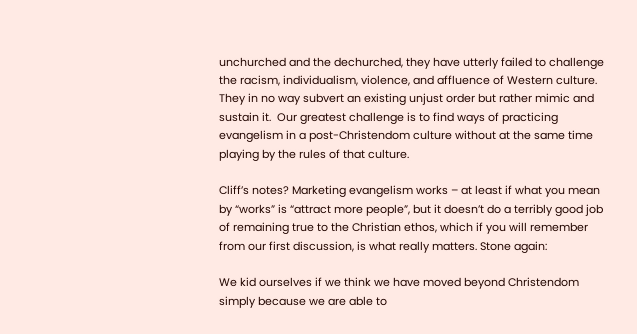unchurched and the dechurched, they have utterly failed to challenge the racism, individualism, violence, and affluence of Western culture.  They in no way subvert an existing unjust order but rather mimic and sustain it.  Our greatest challenge is to find ways of practicing evangelism in a post-Christendom culture without at the same time playing by the rules of that culture.

Cliff’s notes? Marketing evangelism works – at least if what you mean by “works” is “attract more people”, but it doesn’t do a terribly good job of remaining true to the Christian ethos, which if you will remember from our first discussion, is what really matters. Stone again:

We kid ourselves if we think we have moved beyond Christendom simply because we are able to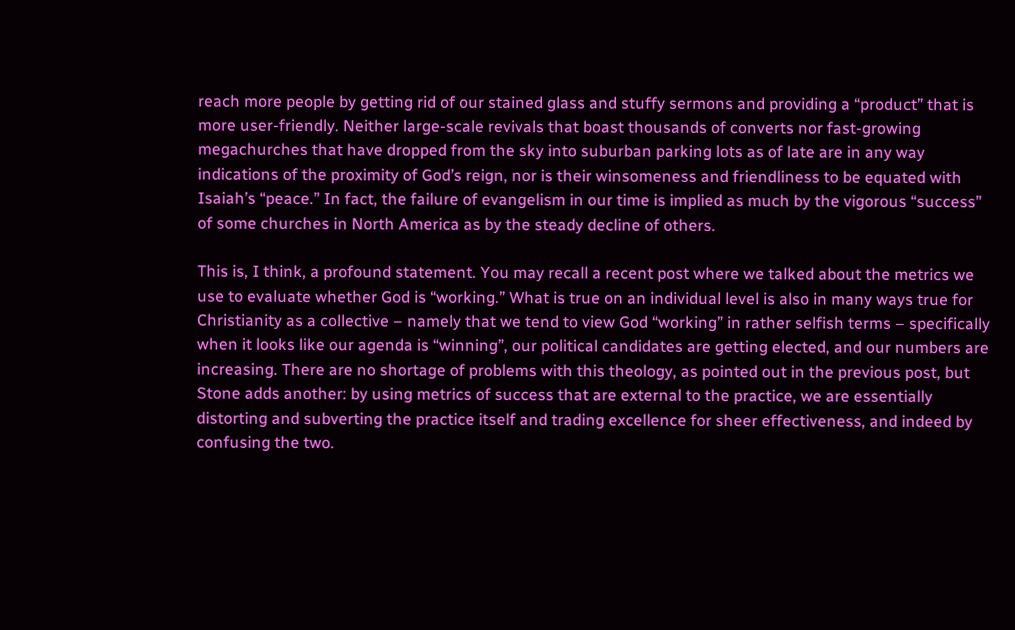reach more people by getting rid of our stained glass and stuffy sermons and providing a “product” that is more user-friendly. Neither large-scale revivals that boast thousands of converts nor fast-growing megachurches that have dropped from the sky into suburban parking lots as of late are in any way indications of the proximity of God’s reign, nor is their winsomeness and friendliness to be equated with Isaiah’s “peace.” In fact, the failure of evangelism in our time is implied as much by the vigorous “success” of some churches in North America as by the steady decline of others.

This is, I think, a profound statement. You may recall a recent post where we talked about the metrics we use to evaluate whether God is “working.” What is true on an individual level is also in many ways true for Christianity as a collective – namely that we tend to view God “working” in rather selfish terms – specifically when it looks like our agenda is “winning”, our political candidates are getting elected, and our numbers are increasing. There are no shortage of problems with this theology, as pointed out in the previous post, but Stone adds another: by using metrics of success that are external to the practice, we are essentially distorting and subverting the practice itself and trading excellence for sheer effectiveness, and indeed by confusing the two.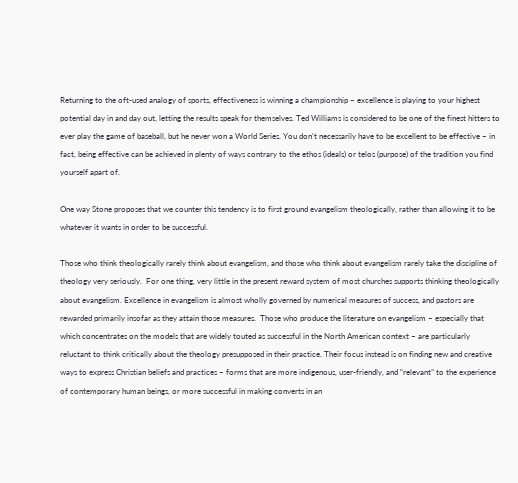Returning to the oft-used analogy of sports, effectiveness is winning a championship – excellence is playing to your highest potential day in and day out, letting the results speak for themselves. Ted Williams is considered to be one of the finest hitters to ever play the game of baseball, but he never won a World Series. You don’t necessarily have to be excellent to be effective – in fact, being effective can be achieved in plenty of ways contrary to the ethos (ideals) or telos (purpose) of the tradition you find yourself apart of.

One way Stone proposes that we counter this tendency is to first ground evangelism theologically, rather than allowing it to be whatever it wants in order to be successful.

Those who think theologically rarely think about evangelism, and those who think about evangelism rarely take the discipline of theology very seriously.  For one thing, very little in the present reward system of most churches supports thinking theologically about evangelism. Excellence in evangelism is almost wholly governed by numerical measures of success, and pastors are rewarded primarily insofar as they attain those measures.  Those who produce the literature on evangelism – especially that which concentrates on the models that are widely touted as successful in the North American context – are particularly reluctant to think critically about the theology presupposed in their practice. Their focus instead is on finding new and creative ways to express Christian beliefs and practices – forms that are more indigenous, user-friendly, and “relevant” to the experience of contemporary human beings, or more successful in making converts in an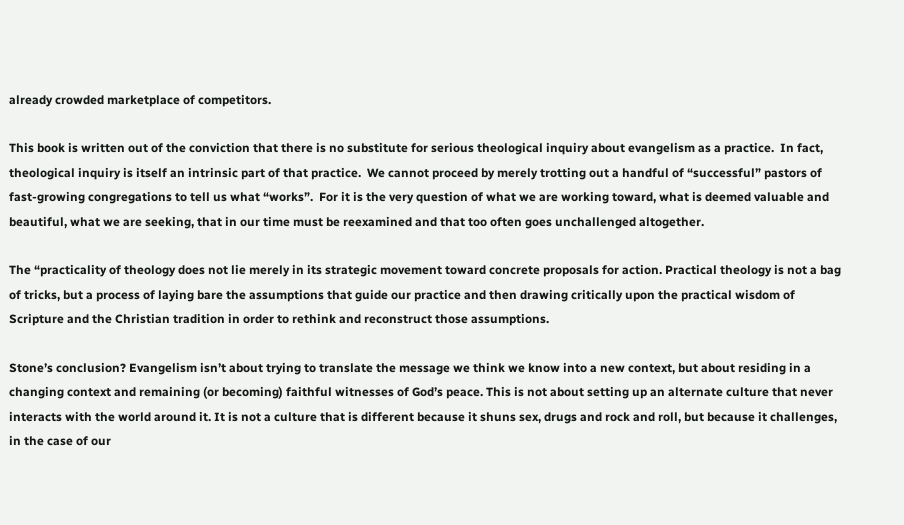already crowded marketplace of competitors.

This book is written out of the conviction that there is no substitute for serious theological inquiry about evangelism as a practice.  In fact, theological inquiry is itself an intrinsic part of that practice.  We cannot proceed by merely trotting out a handful of “successful” pastors of fast-growing congregations to tell us what “works”.  For it is the very question of what we are working toward, what is deemed valuable and beautiful, what we are seeking, that in our time must be reexamined and that too often goes unchallenged altogether.

The “practicality of theology does not lie merely in its strategic movement toward concrete proposals for action. Practical theology is not a bag of tricks, but a process of laying bare the assumptions that guide our practice and then drawing critically upon the practical wisdom of Scripture and the Christian tradition in order to rethink and reconstruct those assumptions.

Stone’s conclusion? Evangelism isn’t about trying to translate the message we think we know into a new context, but about residing in a changing context and remaining (or becoming) faithful witnesses of God’s peace. This is not about setting up an alternate culture that never interacts with the world around it. It is not a culture that is different because it shuns sex, drugs and rock and roll, but because it challenges, in the case of our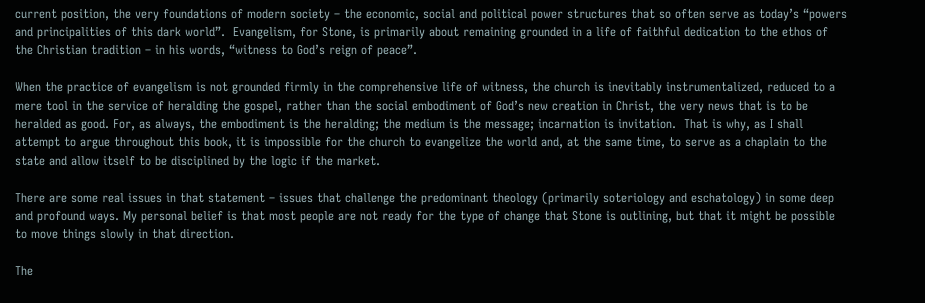current position, the very foundations of modern society – the economic, social and political power structures that so often serve as today’s “powers and principalities of this dark world”.  Evangelism, for Stone, is primarily about remaining grounded in a life of faithful dedication to the ethos of the Christian tradition – in his words, “witness to God’s reign of peace”.

When the practice of evangelism is not grounded firmly in the comprehensive life of witness, the church is inevitably instrumentalized, reduced to a mere tool in the service of heralding the gospel, rather than the social embodiment of God’s new creation in Christ, the very news that is to be heralded as good. For, as always, the embodiment is the heralding; the medium is the message; incarnation is invitation.  That is why, as I shall attempt to argue throughout this book, it is impossible for the church to evangelize the world and, at the same time, to serve as a chaplain to the state and allow itself to be disciplined by the logic if the market.

There are some real issues in that statement – issues that challenge the predominant theology (primarily soteriology and eschatology) in some deep and profound ways. My personal belief is that most people are not ready for the type of change that Stone is outlining, but that it might be possible to move things slowly in that direction.

The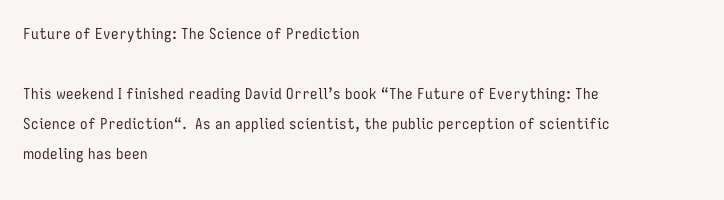Future of Everything: The Science of Prediction

This weekend I finished reading David Orrell’s book “The Future of Everything: The Science of Prediction“.  As an applied scientist, the public perception of scientific modeling has been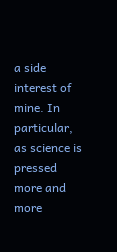a side interest of mine. In particular, as science is pressed more and more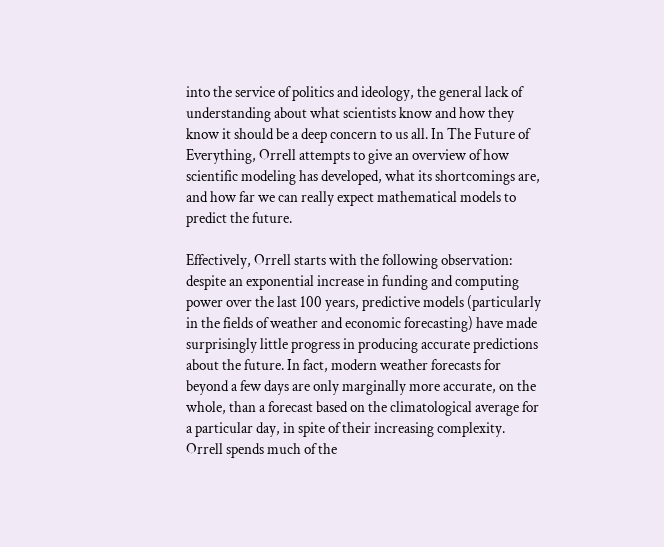into the service of politics and ideology, the general lack of understanding about what scientists know and how they know it should be a deep concern to us all. In The Future of Everything, Orrell attempts to give an overview of how scientific modeling has developed, what its shortcomings are, and how far we can really expect mathematical models to predict the future.

Effectively, Orrell starts with the following observation: despite an exponential increase in funding and computing power over the last 100 years, predictive models (particularly in the fields of weather and economic forecasting) have made surprisingly little progress in producing accurate predictions about the future. In fact, modern weather forecasts for beyond a few days are only marginally more accurate, on the whole, than a forecast based on the climatological average for a particular day, in spite of their increasing complexity. Orrell spends much of the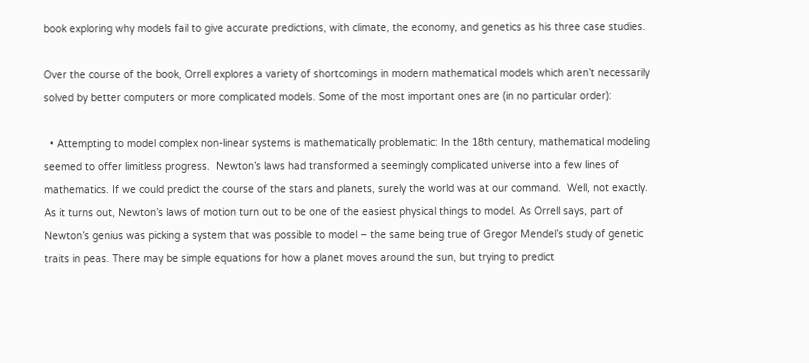book exploring why models fail to give accurate predictions, with climate, the economy, and genetics as his three case studies.

Over the course of the book, Orrell explores a variety of shortcomings in modern mathematical models which aren’t necessarily solved by better computers or more complicated models. Some of the most important ones are (in no particular order):

  • Attempting to model complex non-linear systems is mathematically problematic: In the 18th century, mathematical modeling seemed to offer limitless progress.  Newton’s laws had transformed a seemingly complicated universe into a few lines of mathematics. If we could predict the course of the stars and planets, surely the world was at our command.  Well, not exactly.  As it turns out, Newton’s laws of motion turn out to be one of the easiest physical things to model. As Orrell says, part of Newton’s genius was picking a system that was possible to model – the same being true of Gregor Mendel’s study of genetic traits in peas. There may be simple equations for how a planet moves around the sun, but trying to predict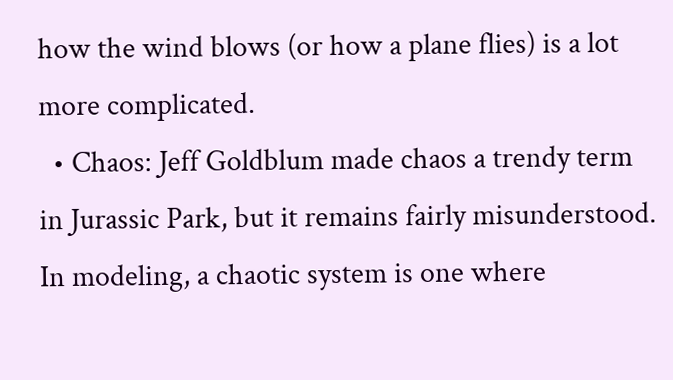how the wind blows (or how a plane flies) is a lot more complicated.
  • Chaos: Jeff Goldblum made chaos a trendy term in Jurassic Park, but it remains fairly misunderstood. In modeling, a chaotic system is one where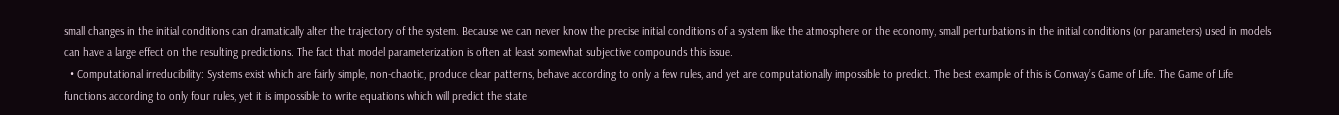small changes in the initial conditions can dramatically alter the trajectory of the system. Because we can never know the precise initial conditions of a system like the atmosphere or the economy, small perturbations in the initial conditions (or parameters) used in models can have a large effect on the resulting predictions. The fact that model parameterization is often at least somewhat subjective compounds this issue.
  • Computational irreducibility: Systems exist which are fairly simple, non-chaotic, produce clear patterns, behave according to only a few rules, and yet are computationally impossible to predict. The best example of this is Conway’s Game of Life. The Game of Life functions according to only four rules, yet it is impossible to write equations which will predict the state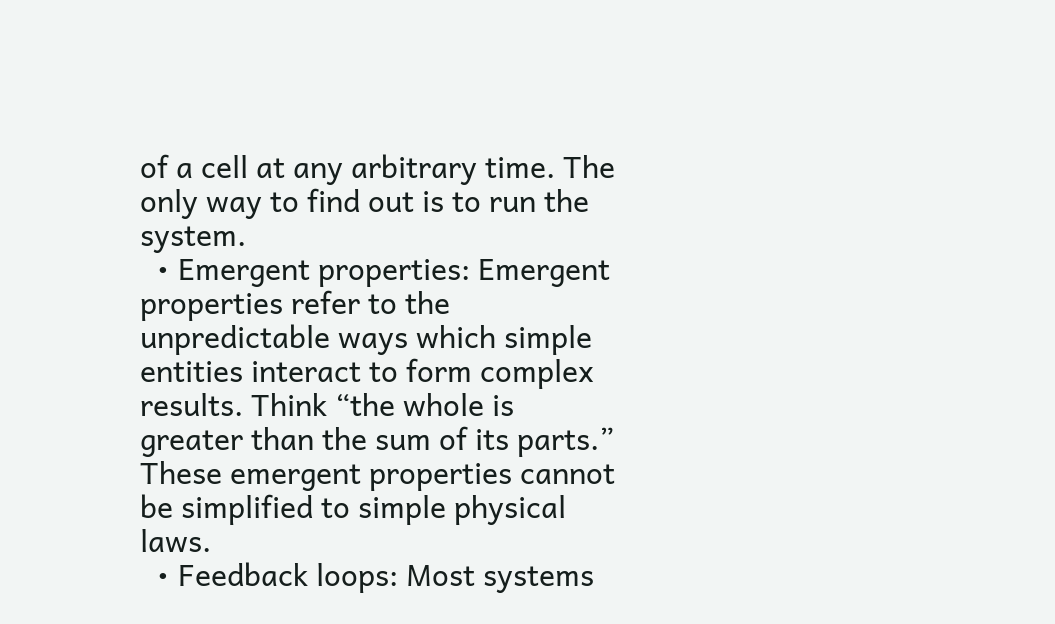of a cell at any arbitrary time. The only way to find out is to run the system.
  • Emergent properties: Emergent properties refer to the unpredictable ways which simple entities interact to form complex results. Think “the whole is greater than the sum of its parts.” These emergent properties cannot be simplified to simple physical laws.
  • Feedback loops: Most systems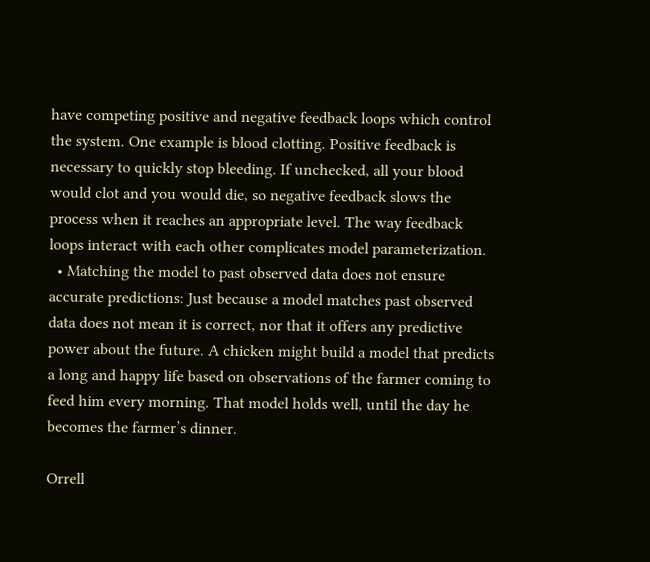have competing positive and negative feedback loops which control the system. One example is blood clotting. Positive feedback is necessary to quickly stop bleeding. If unchecked, all your blood would clot and you would die, so negative feedback slows the process when it reaches an appropriate level. The way feedback loops interact with each other complicates model parameterization.
  • Matching the model to past observed data does not ensure accurate predictions: Just because a model matches past observed data does not mean it is correct, nor that it offers any predictive power about the future. A chicken might build a model that predicts a long and happy life based on observations of the farmer coming to feed him every morning. That model holds well, until the day he becomes the farmer’s dinner.

Orrell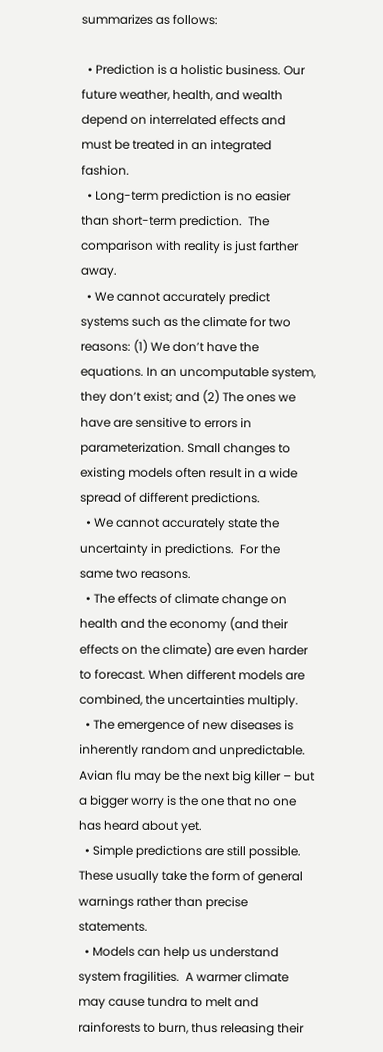summarizes as follows:

  • Prediction is a holistic business. Our future weather, health, and wealth depend on interrelated effects and must be treated in an integrated fashion.
  • Long-term prediction is no easier than short-term prediction.  The comparison with reality is just farther away.
  • We cannot accurately predict systems such as the climate for two reasons: (1) We don’t have the equations. In an uncomputable system, they don’t exist; and (2) The ones we have are sensitive to errors in parameterization. Small changes to existing models often result in a wide spread of different predictions.
  • We cannot accurately state the uncertainty in predictions.  For the same two reasons.
  • The effects of climate change on health and the economy (and their effects on the climate) are even harder to forecast. When different models are combined, the uncertainties multiply.
  • The emergence of new diseases is inherently random and unpredictable. Avian flu may be the next big killer – but a bigger worry is the one that no one has heard about yet.
  • Simple predictions are still possible. These usually take the form of general warnings rather than precise statements.
  • Models can help us understand system fragilities.  A warmer climate may cause tundra to melt and rainforests to burn, thus releasing their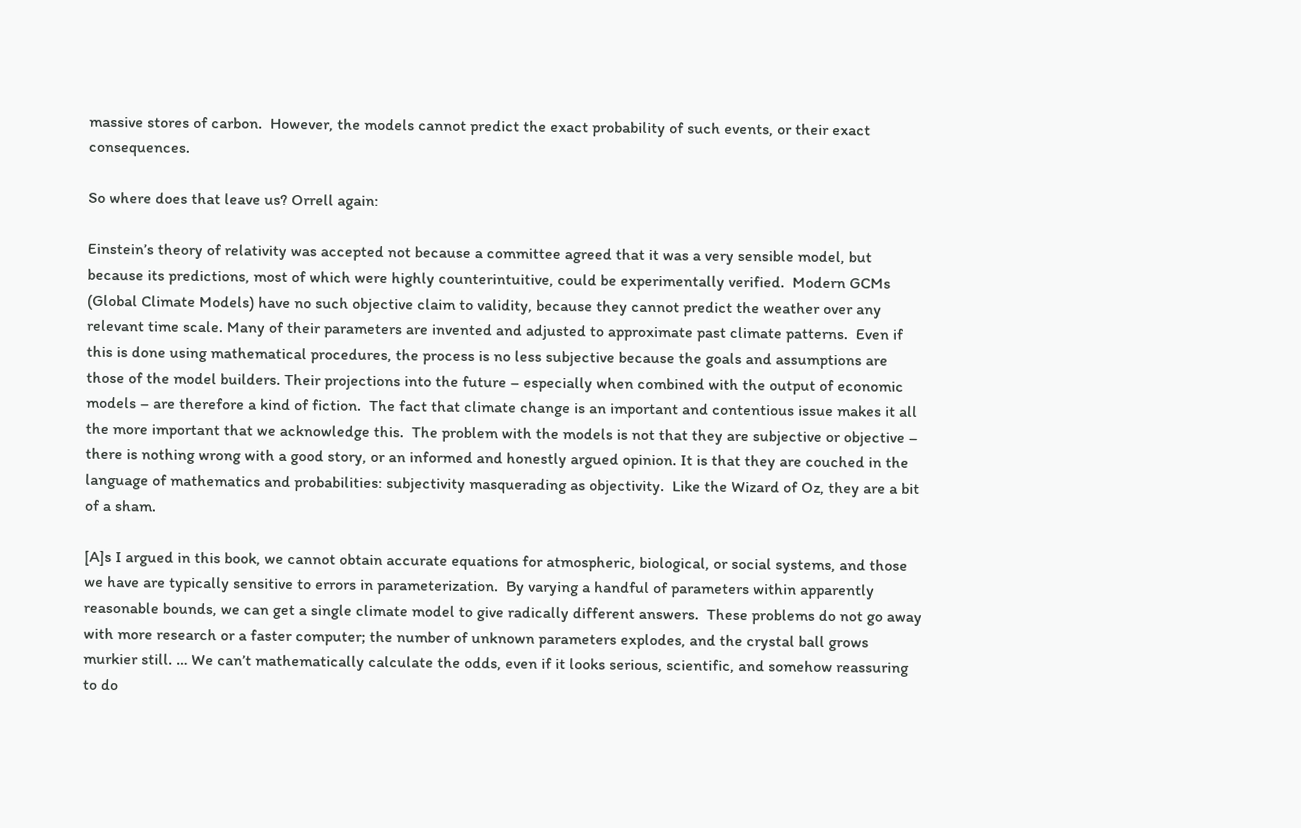massive stores of carbon.  However, the models cannot predict the exact probability of such events, or their exact consequences.

So where does that leave us? Orrell again:

Einstein’s theory of relativity was accepted not because a committee agreed that it was a very sensible model, but because its predictions, most of which were highly counterintuitive, could be experimentally verified.  Modern GCMs (Global Climate Models) have no such objective claim to validity, because they cannot predict the weather over any relevant time scale. Many of their parameters are invented and adjusted to approximate past climate patterns.  Even if this is done using mathematical procedures, the process is no less subjective because the goals and assumptions are those of the model builders. Their projections into the future – especially when combined with the output of economic models – are therefore a kind of fiction.  The fact that climate change is an important and contentious issue makes it all the more important that we acknowledge this.  The problem with the models is not that they are subjective or objective – there is nothing wrong with a good story, or an informed and honestly argued opinion. It is that they are couched in the language of mathematics and probabilities: subjectivity masquerading as objectivity.  Like the Wizard of Oz, they are a bit of a sham.

[A]s I argued in this book, we cannot obtain accurate equations for atmospheric, biological, or social systems, and those we have are typically sensitive to errors in parameterization.  By varying a handful of parameters within apparently reasonable bounds, we can get a single climate model to give radically different answers.  These problems do not go away with more research or a faster computer; the number of unknown parameters explodes, and the crystal ball grows murkier still. … We can’t mathematically calculate the odds, even if it looks serious, scientific, and somehow reassuring to do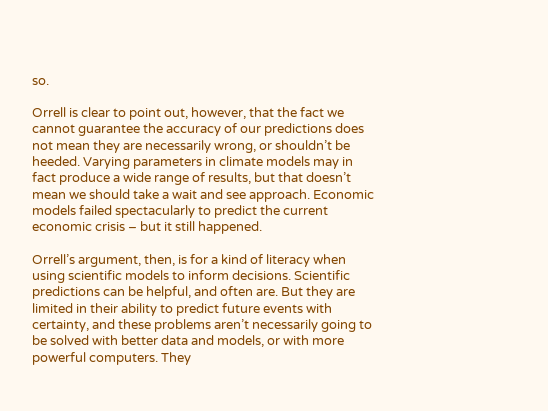so.

Orrell is clear to point out, however, that the fact we cannot guarantee the accuracy of our predictions does not mean they are necessarily wrong, or shouldn’t be heeded. Varying parameters in climate models may in fact produce a wide range of results, but that doesn’t mean we should take a wait and see approach. Economic models failed spectacularly to predict the current economic crisis – but it still happened.

Orrell’s argument, then, is for a kind of literacy when using scientific models to inform decisions. Scientific predictions can be helpful, and often are. But they are limited in their ability to predict future events with certainty, and these problems aren’t necessarily going to be solved with better data and models, or with more powerful computers. They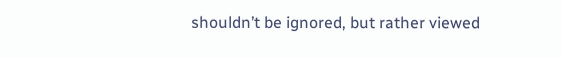shouldn’t be ignored, but rather viewed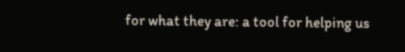for what they are: a tool for helping us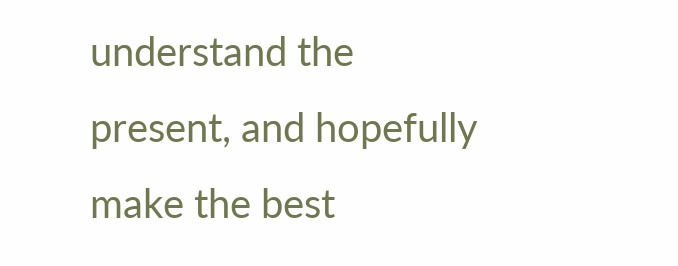understand the present, and hopefully make the best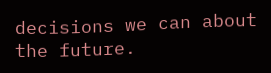decisions we can about the future.